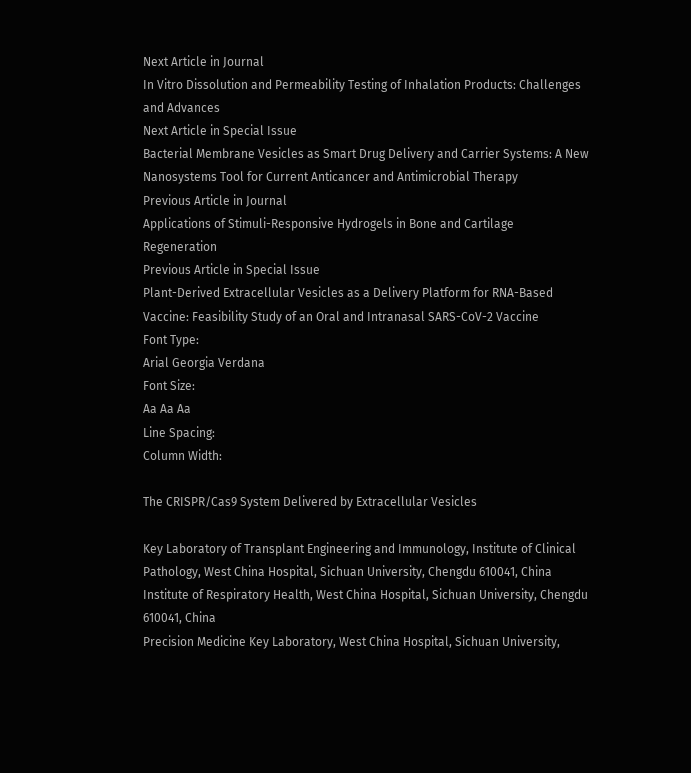Next Article in Journal
In Vitro Dissolution and Permeability Testing of Inhalation Products: Challenges and Advances
Next Article in Special Issue
Bacterial Membrane Vesicles as Smart Drug Delivery and Carrier Systems: A New Nanosystems Tool for Current Anticancer and Antimicrobial Therapy
Previous Article in Journal
Applications of Stimuli-Responsive Hydrogels in Bone and Cartilage Regeneration
Previous Article in Special Issue
Plant-Derived Extracellular Vesicles as a Delivery Platform for RNA-Based Vaccine: Feasibility Study of an Oral and Intranasal SARS-CoV-2 Vaccine
Font Type:
Arial Georgia Verdana
Font Size:
Aa Aa Aa
Line Spacing:
Column Width:

The CRISPR/Cas9 System Delivered by Extracellular Vesicles

Key Laboratory of Transplant Engineering and Immunology, Institute of Clinical Pathology, West China Hospital, Sichuan University, Chengdu 610041, China
Institute of Respiratory Health, West China Hospital, Sichuan University, Chengdu 610041, China
Precision Medicine Key Laboratory, West China Hospital, Sichuan University,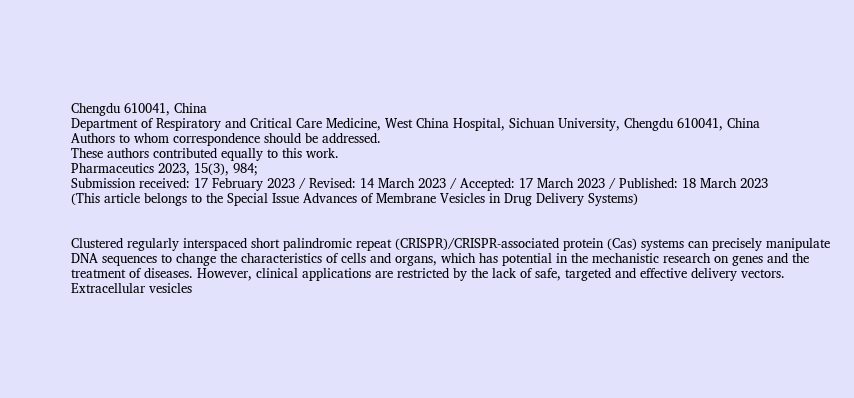Chengdu 610041, China
Department of Respiratory and Critical Care Medicine, West China Hospital, Sichuan University, Chengdu 610041, China
Authors to whom correspondence should be addressed.
These authors contributed equally to this work.
Pharmaceutics 2023, 15(3), 984;
Submission received: 17 February 2023 / Revised: 14 March 2023 / Accepted: 17 March 2023 / Published: 18 March 2023
(This article belongs to the Special Issue Advances of Membrane Vesicles in Drug Delivery Systems)


Clustered regularly interspaced short palindromic repeat (CRISPR)/CRISPR-associated protein (Cas) systems can precisely manipulate DNA sequences to change the characteristics of cells and organs, which has potential in the mechanistic research on genes and the treatment of diseases. However, clinical applications are restricted by the lack of safe, targeted and effective delivery vectors. Extracellular vesicles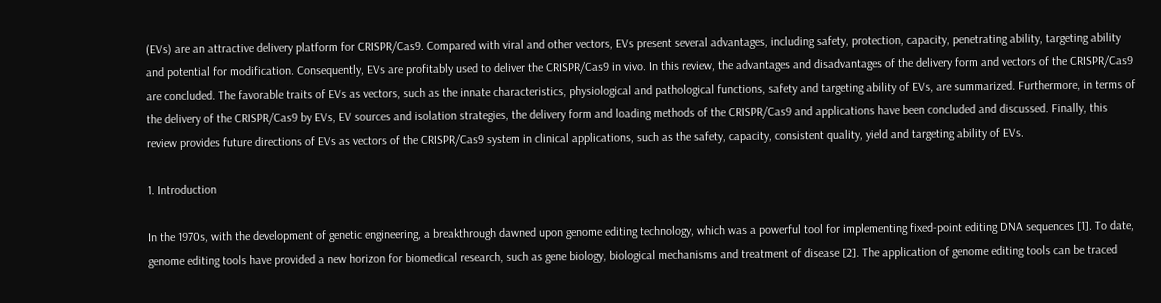(EVs) are an attractive delivery platform for CRISPR/Cas9. Compared with viral and other vectors, EVs present several advantages, including safety, protection, capacity, penetrating ability, targeting ability and potential for modification. Consequently, EVs are profitably used to deliver the CRISPR/Cas9 in vivo. In this review, the advantages and disadvantages of the delivery form and vectors of the CRISPR/Cas9 are concluded. The favorable traits of EVs as vectors, such as the innate characteristics, physiological and pathological functions, safety and targeting ability of EVs, are summarized. Furthermore, in terms of the delivery of the CRISPR/Cas9 by EVs, EV sources and isolation strategies, the delivery form and loading methods of the CRISPR/Cas9 and applications have been concluded and discussed. Finally, this review provides future directions of EVs as vectors of the CRISPR/Cas9 system in clinical applications, such as the safety, capacity, consistent quality, yield and targeting ability of EVs.

1. Introduction

In the 1970s, with the development of genetic engineering, a breakthrough dawned upon genome editing technology, which was a powerful tool for implementing fixed-point editing DNA sequences [1]. To date, genome editing tools have provided a new horizon for biomedical research, such as gene biology, biological mechanisms and treatment of disease [2]. The application of genome editing tools can be traced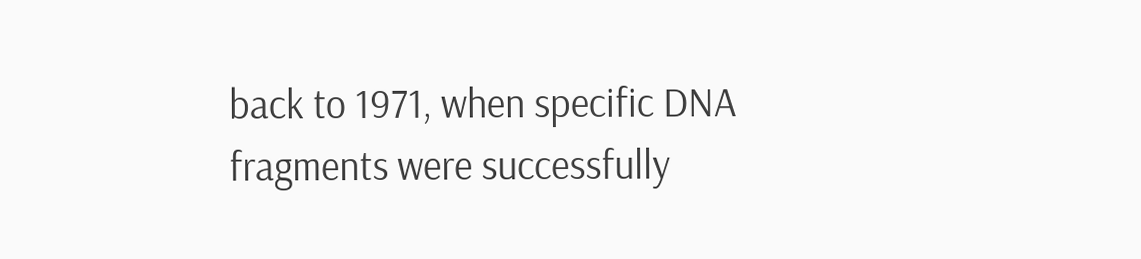back to 1971, when specific DNA fragments were successfully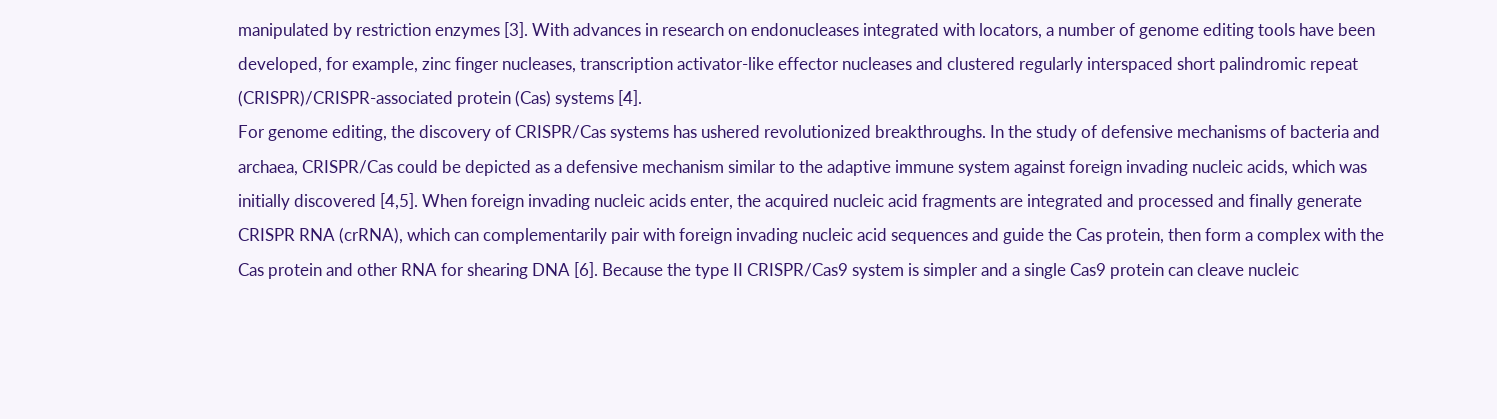manipulated by restriction enzymes [3]. With advances in research on endonucleases integrated with locators, a number of genome editing tools have been developed, for example, zinc finger nucleases, transcription activator-like effector nucleases and clustered regularly interspaced short palindromic repeat (CRISPR)/CRISPR-associated protein (Cas) systems [4].
For genome editing, the discovery of CRISPR/Cas systems has ushered revolutionized breakthroughs. In the study of defensive mechanisms of bacteria and archaea, CRISPR/Cas could be depicted as a defensive mechanism similar to the adaptive immune system against foreign invading nucleic acids, which was initially discovered [4,5]. When foreign invading nucleic acids enter, the acquired nucleic acid fragments are integrated and processed and finally generate CRISPR RNA (crRNA), which can complementarily pair with foreign invading nucleic acid sequences and guide the Cas protein, then form a complex with the Cas protein and other RNA for shearing DNA [6]. Because the type II CRISPR/Cas9 system is simpler and a single Cas9 protein can cleave nucleic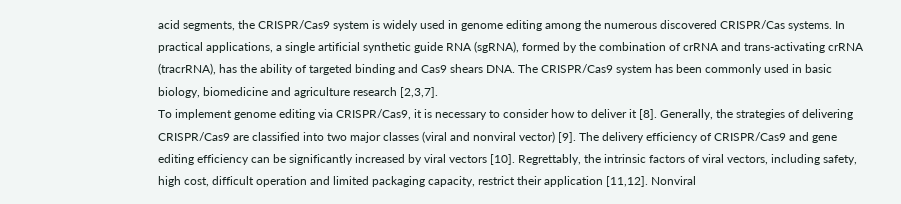acid segments, the CRISPR/Cas9 system is widely used in genome editing among the numerous discovered CRISPR/Cas systems. In practical applications, a single artificial synthetic guide RNA (sgRNA), formed by the combination of crRNA and trans-activating crRNA (tracrRNA), has the ability of targeted binding and Cas9 shears DNA. The CRISPR/Cas9 system has been commonly used in basic biology, biomedicine and agriculture research [2,3,7].
To implement genome editing via CRISPR/Cas9, it is necessary to consider how to deliver it [8]. Generally, the strategies of delivering CRISPR/Cas9 are classified into two major classes (viral and nonviral vector) [9]. The delivery efficiency of CRISPR/Cas9 and gene editing efficiency can be significantly increased by viral vectors [10]. Regrettably, the intrinsic factors of viral vectors, including safety, high cost, difficult operation and limited packaging capacity, restrict their application [11,12]. Nonviral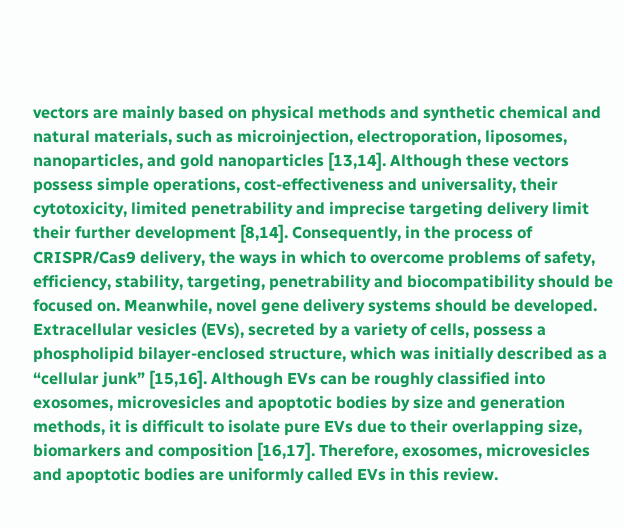vectors are mainly based on physical methods and synthetic chemical and natural materials, such as microinjection, electroporation, liposomes, nanoparticles, and gold nanoparticles [13,14]. Although these vectors possess simple operations, cost-effectiveness and universality, their cytotoxicity, limited penetrability and imprecise targeting delivery limit their further development [8,14]. Consequently, in the process of CRISPR/Cas9 delivery, the ways in which to overcome problems of safety, efficiency, stability, targeting, penetrability and biocompatibility should be focused on. Meanwhile, novel gene delivery systems should be developed.
Extracellular vesicles (EVs), secreted by a variety of cells, possess a phospholipid bilayer-enclosed structure, which was initially described as a “cellular junk” [15,16]. Although EVs can be roughly classified into exosomes, microvesicles and apoptotic bodies by size and generation methods, it is difficult to isolate pure EVs due to their overlapping size, biomarkers and composition [16,17]. Therefore, exosomes, microvesicles and apoptotic bodies are uniformly called EVs in this review.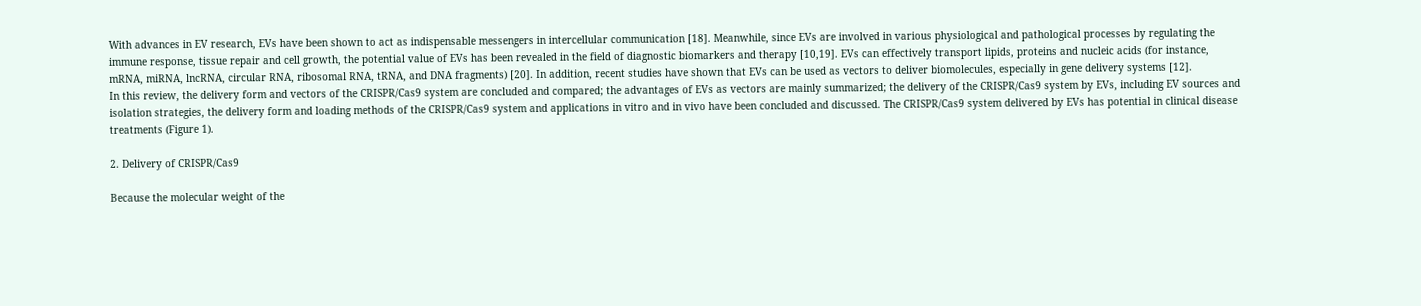With advances in EV research, EVs have been shown to act as indispensable messengers in intercellular communication [18]. Meanwhile, since EVs are involved in various physiological and pathological processes by regulating the immune response, tissue repair and cell growth, the potential value of EVs has been revealed in the field of diagnostic biomarkers and therapy [10,19]. EVs can effectively transport lipids, proteins and nucleic acids (for instance, mRNA, miRNA, lncRNA, circular RNA, ribosomal RNA, tRNA, and DNA fragments) [20]. In addition, recent studies have shown that EVs can be used as vectors to deliver biomolecules, especially in gene delivery systems [12].
In this review, the delivery form and vectors of the CRISPR/Cas9 system are concluded and compared; the advantages of EVs as vectors are mainly summarized; the delivery of the CRISPR/Cas9 system by EVs, including EV sources and isolation strategies, the delivery form and loading methods of the CRISPR/Cas9 system and applications in vitro and in vivo have been concluded and discussed. The CRISPR/Cas9 system delivered by EVs has potential in clinical disease treatments (Figure 1).

2. Delivery of CRISPR/Cas9

Because the molecular weight of the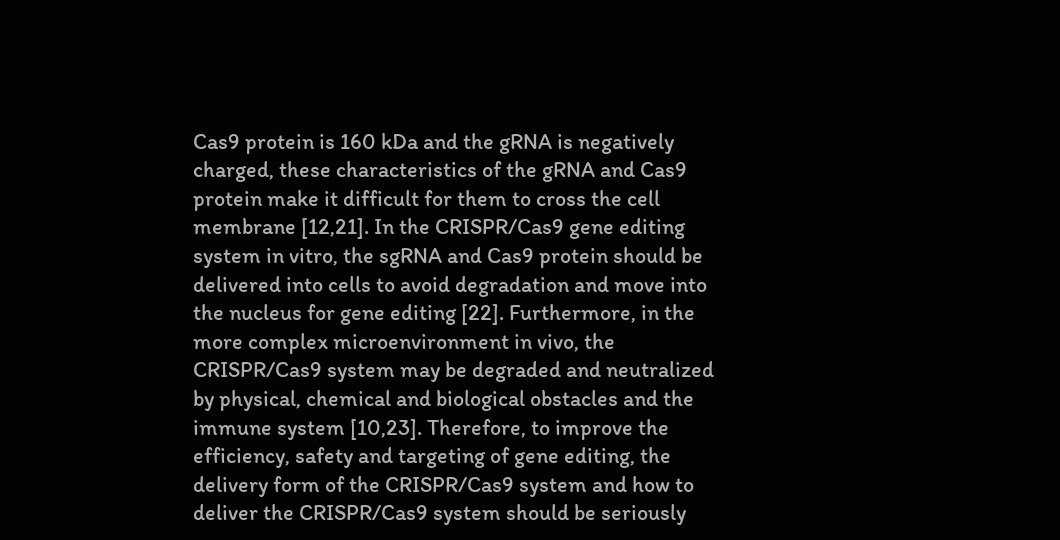Cas9 protein is 160 kDa and the gRNA is negatively charged, these characteristics of the gRNA and Cas9 protein make it difficult for them to cross the cell membrane [12,21]. In the CRISPR/Cas9 gene editing system in vitro, the sgRNA and Cas9 protein should be delivered into cells to avoid degradation and move into the nucleus for gene editing [22]. Furthermore, in the more complex microenvironment in vivo, the CRISPR/Cas9 system may be degraded and neutralized by physical, chemical and biological obstacles and the immune system [10,23]. Therefore, to improve the efficiency, safety and targeting of gene editing, the delivery form of the CRISPR/Cas9 system and how to deliver the CRISPR/Cas9 system should be seriously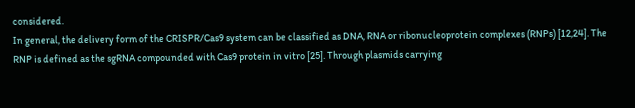considered.
In general, the delivery form of the CRISPR/Cas9 system can be classified as DNA, RNA or ribonucleoprotein complexes (RNPs) [12,24]. The RNP is defined as the sgRNA compounded with Cas9 protein in vitro [25]. Through plasmids carrying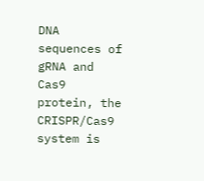DNA sequences of gRNA and Cas9 protein, the CRISPR/Cas9 system is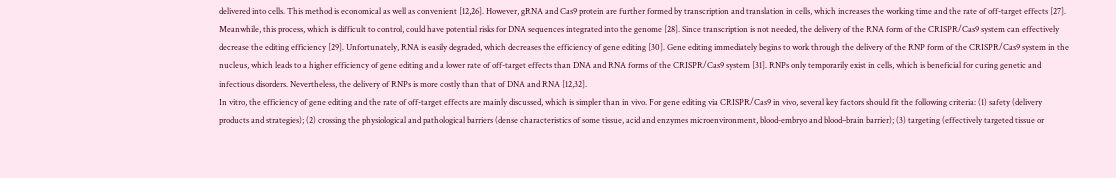delivered into cells. This method is economical as well as convenient [12,26]. However, gRNA and Cas9 protein are further formed by transcription and translation in cells, which increases the working time and the rate of off-target effects [27]. Meanwhile, this process, which is difficult to control, could have potential risks for DNA sequences integrated into the genome [28]. Since transcription is not needed, the delivery of the RNA form of the CRISPR/Cas9 system can effectively decrease the editing efficiency [29]. Unfortunately, RNA is easily degraded, which decreases the efficiency of gene editing [30]. Gene editing immediately begins to work through the delivery of the RNP form of the CRISPR/Cas9 system in the nucleus, which leads to a higher efficiency of gene editing and a lower rate of off-target effects than DNA and RNA forms of the CRISPR/Cas9 system [31]. RNPs only temporarily exist in cells, which is beneficial for curing genetic and infectious disorders. Nevertheless, the delivery of RNPs is more costly than that of DNA and RNA [12,32].
In vitro, the efficiency of gene editing and the rate of off-target effects are mainly discussed, which is simpler than in vivo. For gene editing via CRISPR/Cas9 in vivo, several key factors should fit the following criteria: (1) safety (delivery products and strategies); (2) crossing the physiological and pathological barriers (dense characteristics of some tissue, acid and enzymes microenvironment, blood-embryo and blood–brain barrier); (3) targeting (effectively targeted tissue or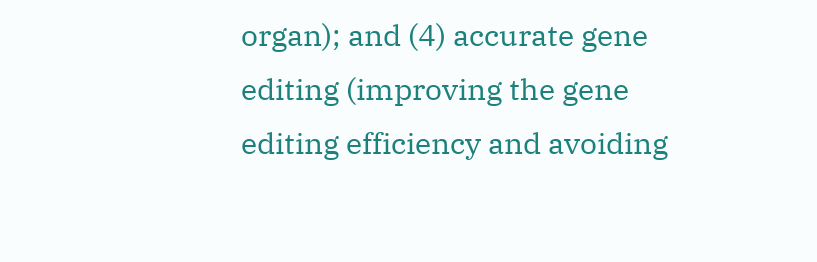organ); and (4) accurate gene editing (improving the gene editing efficiency and avoiding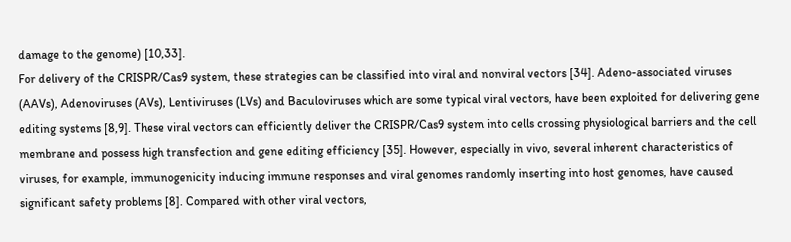damage to the genome) [10,33].
For delivery of the CRISPR/Cas9 system, these strategies can be classified into viral and nonviral vectors [34]. Adeno-associated viruses (AAVs), Adenoviruses (AVs), Lentiviruses (LVs) and Baculoviruses which are some typical viral vectors, have been exploited for delivering gene editing systems [8,9]. These viral vectors can efficiently deliver the CRISPR/Cas9 system into cells crossing physiological barriers and the cell membrane and possess high transfection and gene editing efficiency [35]. However, especially in vivo, several inherent characteristics of viruses, for example, immunogenicity inducing immune responses and viral genomes randomly inserting into host genomes, have caused significant safety problems [8]. Compared with other viral vectors,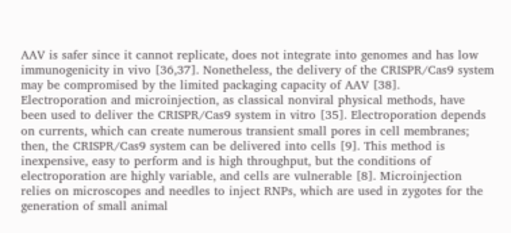AAV is safer since it cannot replicate, does not integrate into genomes and has low immunogenicity in vivo [36,37]. Nonetheless, the delivery of the CRISPR/Cas9 system may be compromised by the limited packaging capacity of AAV [38].
Electroporation and microinjection, as classical nonviral physical methods, have been used to deliver the CRISPR/Cas9 system in vitro [35]. Electroporation depends on currents, which can create numerous transient small pores in cell membranes; then, the CRISPR/Cas9 system can be delivered into cells [9]. This method is inexpensive, easy to perform and is high throughput, but the conditions of electroporation are highly variable, and cells are vulnerable [8]. Microinjection relies on microscopes and needles to inject RNPs, which are used in zygotes for the generation of small animal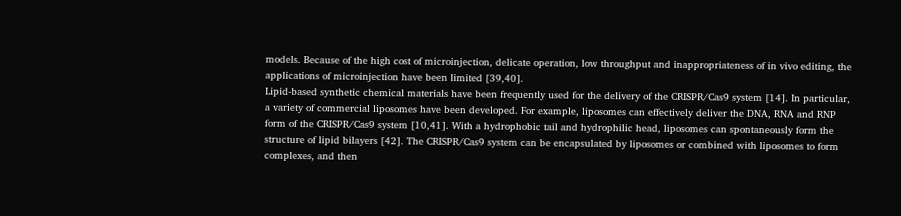models. Because of the high cost of microinjection, delicate operation, low throughput and inappropriateness of in vivo editing, the applications of microinjection have been limited [39,40].
Lipid-based synthetic chemical materials have been frequently used for the delivery of the CRISPR/Cas9 system [14]. In particular, a variety of commercial liposomes have been developed. For example, liposomes can effectively deliver the DNA, RNA and RNP form of the CRISPR/Cas9 system [10,41]. With a hydrophobic tail and hydrophilic head, liposomes can spontaneously form the structure of lipid bilayers [42]. The CRISPR/Cas9 system can be encapsulated by liposomes or combined with liposomes to form complexes, and then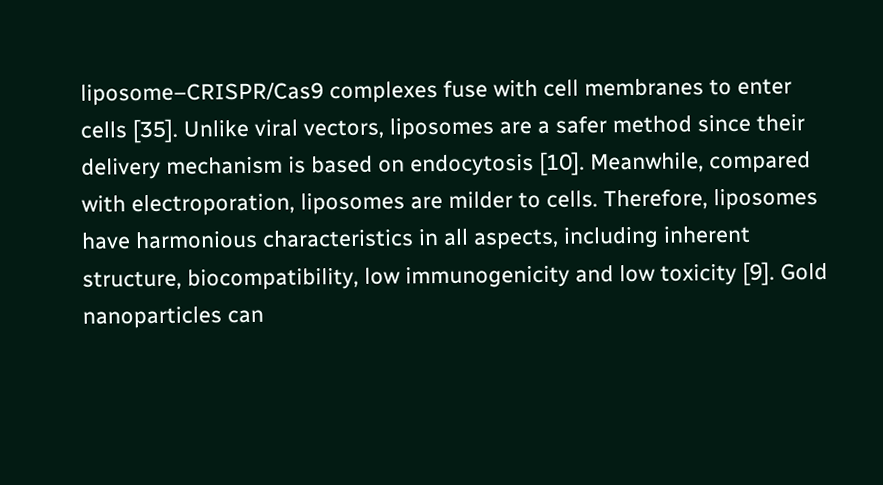liposome–CRISPR/Cas9 complexes fuse with cell membranes to enter cells [35]. Unlike viral vectors, liposomes are a safer method since their delivery mechanism is based on endocytosis [10]. Meanwhile, compared with electroporation, liposomes are milder to cells. Therefore, liposomes have harmonious characteristics in all aspects, including inherent structure, biocompatibility, low immunogenicity and low toxicity [9]. Gold nanoparticles can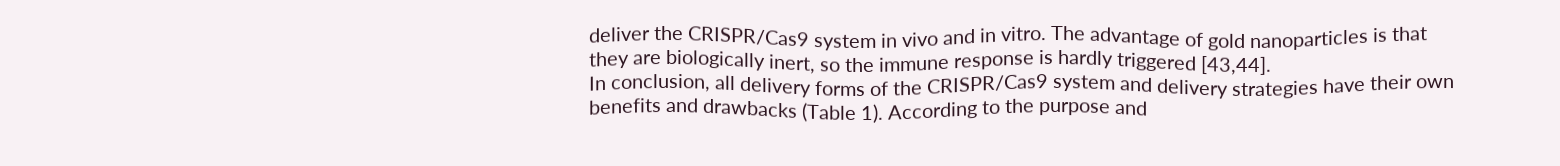deliver the CRISPR/Cas9 system in vivo and in vitro. The advantage of gold nanoparticles is that they are biologically inert, so the immune response is hardly triggered [43,44].
In conclusion, all delivery forms of the CRISPR/Cas9 system and delivery strategies have their own benefits and drawbacks (Table 1). According to the purpose and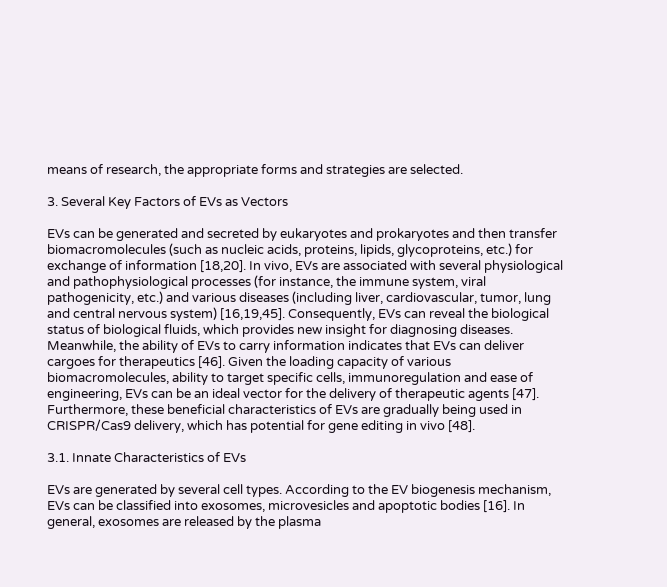means of research, the appropriate forms and strategies are selected.

3. Several Key Factors of EVs as Vectors

EVs can be generated and secreted by eukaryotes and prokaryotes and then transfer biomacromolecules (such as nucleic acids, proteins, lipids, glycoproteins, etc.) for exchange of information [18,20]. In vivo, EVs are associated with several physiological and pathophysiological processes (for instance, the immune system, viral pathogenicity, etc.) and various diseases (including liver, cardiovascular, tumor, lung and central nervous system) [16,19,45]. Consequently, EVs can reveal the biological status of biological fluids, which provides new insight for diagnosing diseases. Meanwhile, the ability of EVs to carry information indicates that EVs can deliver cargoes for therapeutics [46]. Given the loading capacity of various biomacromolecules, ability to target specific cells, immunoregulation and ease of engineering, EVs can be an ideal vector for the delivery of therapeutic agents [47]. Furthermore, these beneficial characteristics of EVs are gradually being used in CRISPR/Cas9 delivery, which has potential for gene editing in vivo [48].

3.1. Innate Characteristics of EVs

EVs are generated by several cell types. According to the EV biogenesis mechanism, EVs can be classified into exosomes, microvesicles and apoptotic bodies [16]. In general, exosomes are released by the plasma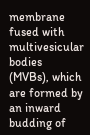membrane fused with multivesicular bodies (MVBs), which are formed by an inward budding of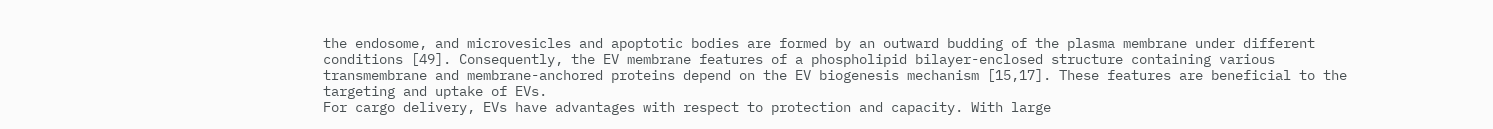the endosome, and microvesicles and apoptotic bodies are formed by an outward budding of the plasma membrane under different conditions [49]. Consequently, the EV membrane features of a phospholipid bilayer-enclosed structure containing various transmembrane and membrane-anchored proteins depend on the EV biogenesis mechanism [15,17]. These features are beneficial to the targeting and uptake of EVs.
For cargo delivery, EVs have advantages with respect to protection and capacity. With large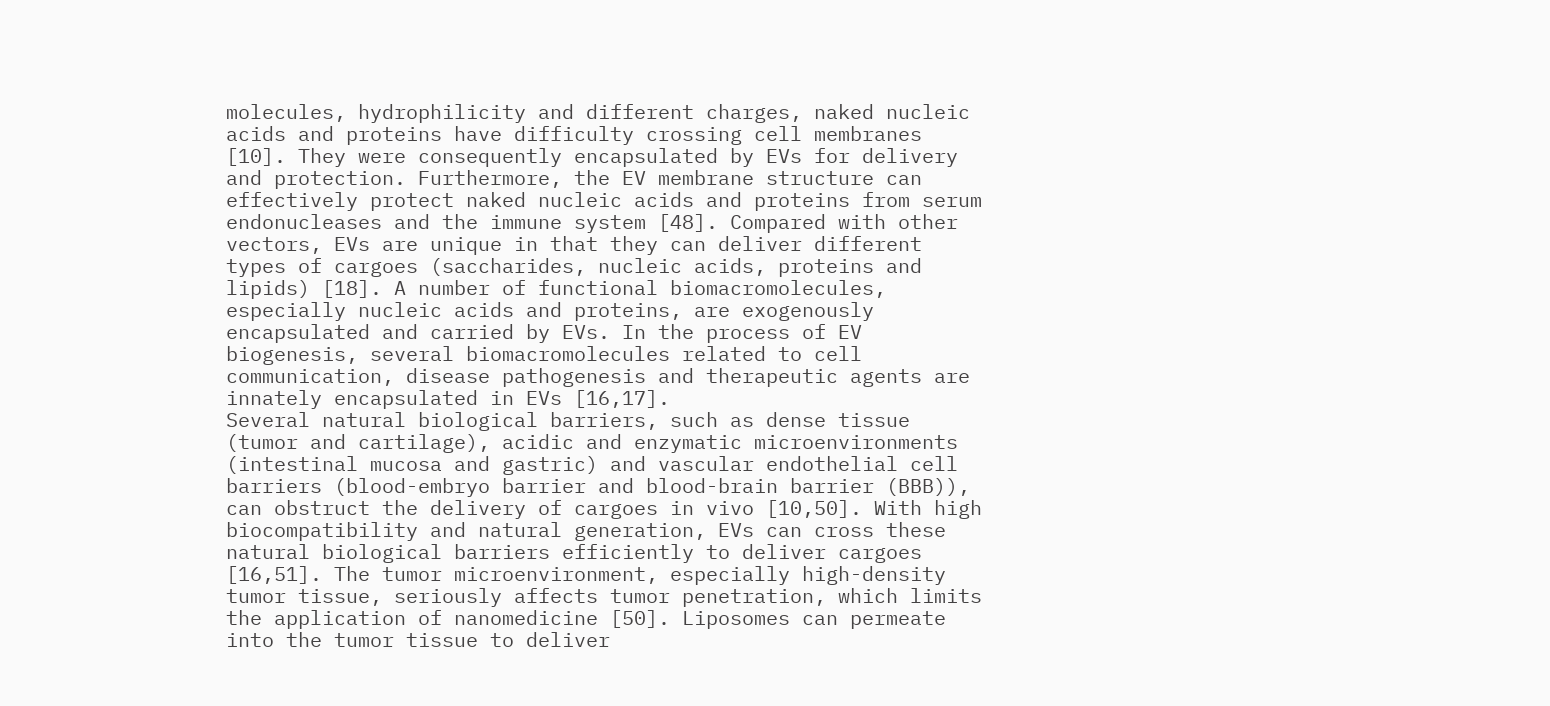molecules, hydrophilicity and different charges, naked nucleic acids and proteins have difficulty crossing cell membranes [10]. They were consequently encapsulated by EVs for delivery and protection. Furthermore, the EV membrane structure can effectively protect naked nucleic acids and proteins from serum endonucleases and the immune system [48]. Compared with other vectors, EVs are unique in that they can deliver different types of cargoes (saccharides, nucleic acids, proteins and lipids) [18]. A number of functional biomacromolecules, especially nucleic acids and proteins, are exogenously encapsulated and carried by EVs. In the process of EV biogenesis, several biomacromolecules related to cell communication, disease pathogenesis and therapeutic agents are innately encapsulated in EVs [16,17].
Several natural biological barriers, such as dense tissue (tumor and cartilage), acidic and enzymatic microenvironments (intestinal mucosa and gastric) and vascular endothelial cell barriers (blood-embryo barrier and blood-brain barrier (BBB)), can obstruct the delivery of cargoes in vivo [10,50]. With high biocompatibility and natural generation, EVs can cross these natural biological barriers efficiently to deliver cargoes [16,51]. The tumor microenvironment, especially high-density tumor tissue, seriously affects tumor penetration, which limits the application of nanomedicine [50]. Liposomes can permeate into the tumor tissue to deliver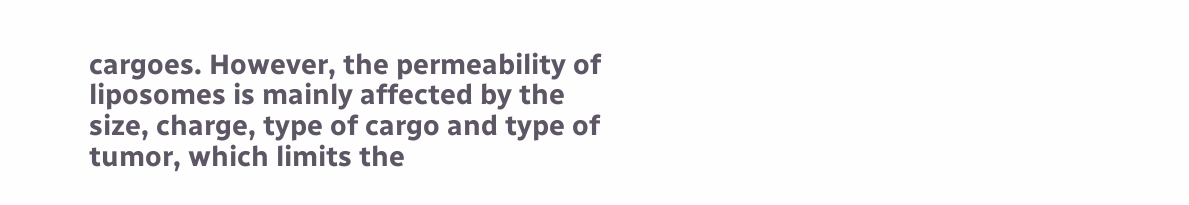cargoes. However, the permeability of liposomes is mainly affected by the size, charge, type of cargo and type of tumor, which limits the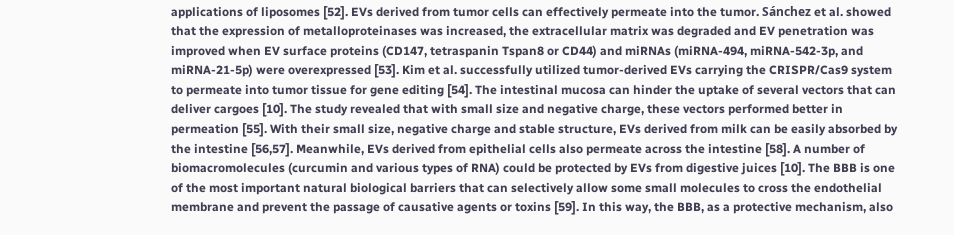applications of liposomes [52]. EVs derived from tumor cells can effectively permeate into the tumor. Sánchez et al. showed that the expression of metalloproteinases was increased, the extracellular matrix was degraded and EV penetration was improved when EV surface proteins (CD147, tetraspanin Tspan8 or CD44) and miRNAs (miRNA-494, miRNA-542-3p, and miRNA-21-5p) were overexpressed [53]. Kim et al. successfully utilized tumor-derived EVs carrying the CRISPR/Cas9 system to permeate into tumor tissue for gene editing [54]. The intestinal mucosa can hinder the uptake of several vectors that can deliver cargoes [10]. The study revealed that with small size and negative charge, these vectors performed better in permeation [55]. With their small size, negative charge and stable structure, EVs derived from milk can be easily absorbed by the intestine [56,57]. Meanwhile, EVs derived from epithelial cells also permeate across the intestine [58]. A number of biomacromolecules (curcumin and various types of RNA) could be protected by EVs from digestive juices [10]. The BBB is one of the most important natural biological barriers that can selectively allow some small molecules to cross the endothelial membrane and prevent the passage of causative agents or toxins [59]. In this way, the BBB, as a protective mechanism, also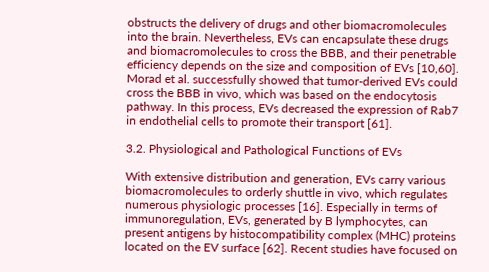obstructs the delivery of drugs and other biomacromolecules into the brain. Nevertheless, EVs can encapsulate these drugs and biomacromolecules to cross the BBB, and their penetrable efficiency depends on the size and composition of EVs [10,60]. Morad et al. successfully showed that tumor-derived EVs could cross the BBB in vivo, which was based on the endocytosis pathway. In this process, EVs decreased the expression of Rab7 in endothelial cells to promote their transport [61].

3.2. Physiological and Pathological Functions of EVs

With extensive distribution and generation, EVs carry various biomacromolecules to orderly shuttle in vivo, which regulates numerous physiologic processes [16]. Especially in terms of immunoregulation, EVs, generated by B lymphocytes, can present antigens by histocompatibility complex (MHC) proteins located on the EV surface [62]. Recent studies have focused on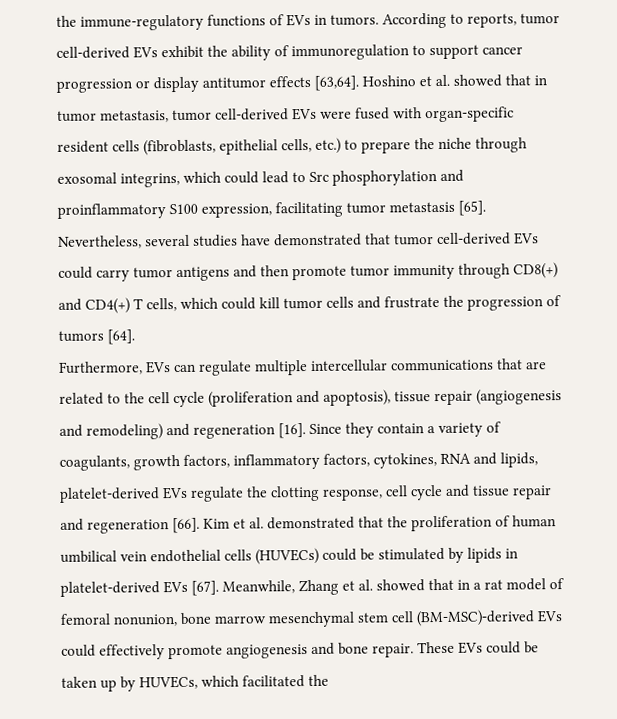the immune-regulatory functions of EVs in tumors. According to reports, tumor cell-derived EVs exhibit the ability of immunoregulation to support cancer progression or display antitumor effects [63,64]. Hoshino et al. showed that in tumor metastasis, tumor cell-derived EVs were fused with organ-specific resident cells (fibroblasts, epithelial cells, etc.) to prepare the niche through exosomal integrins, which could lead to Src phosphorylation and proinflammatory S100 expression, facilitating tumor metastasis [65]. Nevertheless, several studies have demonstrated that tumor cell-derived EVs could carry tumor antigens and then promote tumor immunity through CD8(+) and CD4(+) T cells, which could kill tumor cells and frustrate the progression of tumors [64].
Furthermore, EVs can regulate multiple intercellular communications that are related to the cell cycle (proliferation and apoptosis), tissue repair (angiogenesis and remodeling) and regeneration [16]. Since they contain a variety of coagulants, growth factors, inflammatory factors, cytokines, RNA and lipids, platelet-derived EVs regulate the clotting response, cell cycle and tissue repair and regeneration [66]. Kim et al. demonstrated that the proliferation of human umbilical vein endothelial cells (HUVECs) could be stimulated by lipids in platelet-derived EVs [67]. Meanwhile, Zhang et al. showed that in a rat model of femoral nonunion, bone marrow mesenchymal stem cell (BM-MSC)-derived EVs could effectively promote angiogenesis and bone repair. These EVs could be taken up by HUVECs, which facilitated the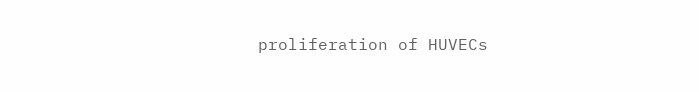proliferation of HUVECs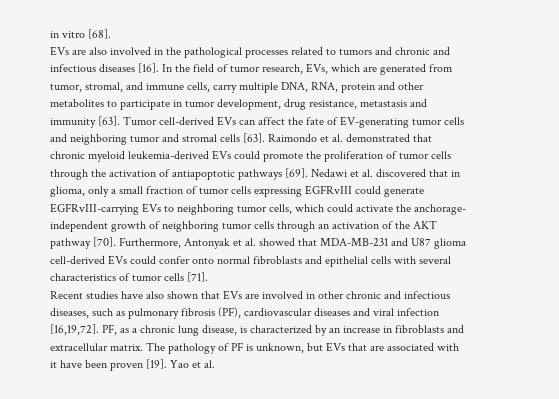in vitro [68].
EVs are also involved in the pathological processes related to tumors and chronic and infectious diseases [16]. In the field of tumor research, EVs, which are generated from tumor, stromal, and immune cells, carry multiple DNA, RNA, protein and other metabolites to participate in tumor development, drug resistance, metastasis and immunity [63]. Tumor cell-derived EVs can affect the fate of EV-generating tumor cells and neighboring tumor and stromal cells [63]. Raimondo et al. demonstrated that chronic myeloid leukemia-derived EVs could promote the proliferation of tumor cells through the activation of antiapoptotic pathways [69]. Nedawi et al. discovered that in glioma, only a small fraction of tumor cells expressing EGFRvIII could generate EGFRvIII-carrying EVs to neighboring tumor cells, which could activate the anchorage-independent growth of neighboring tumor cells through an activation of the AKT pathway [70]. Furthermore, Antonyak et al. showed that MDA-MB-231 and U87 glioma cell-derived EVs could confer onto normal fibroblasts and epithelial cells with several characteristics of tumor cells [71].
Recent studies have also shown that EVs are involved in other chronic and infectious diseases, such as pulmonary fibrosis (PF), cardiovascular diseases and viral infection [16,19,72]. PF, as a chronic lung disease, is characterized by an increase in fibroblasts and extracellular matrix. The pathology of PF is unknown, but EVs that are associated with it have been proven [19]. Yao et al.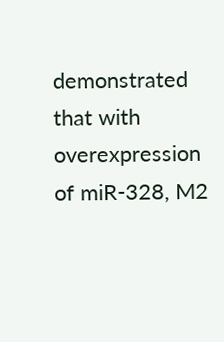demonstrated that with overexpression of miR-328, M2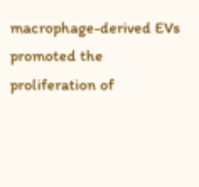macrophage-derived EVs promoted the proliferation of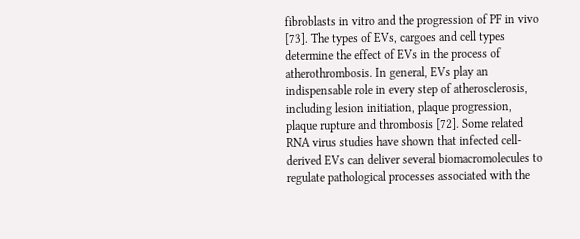fibroblasts in vitro and the progression of PF in vivo [73]. The types of EVs, cargoes and cell types determine the effect of EVs in the process of atherothrombosis. In general, EVs play an indispensable role in every step of atherosclerosis, including lesion initiation, plaque progression, plaque rupture and thrombosis [72]. Some related RNA virus studies have shown that infected cell-derived EVs can deliver several biomacromolecules to regulate pathological processes associated with the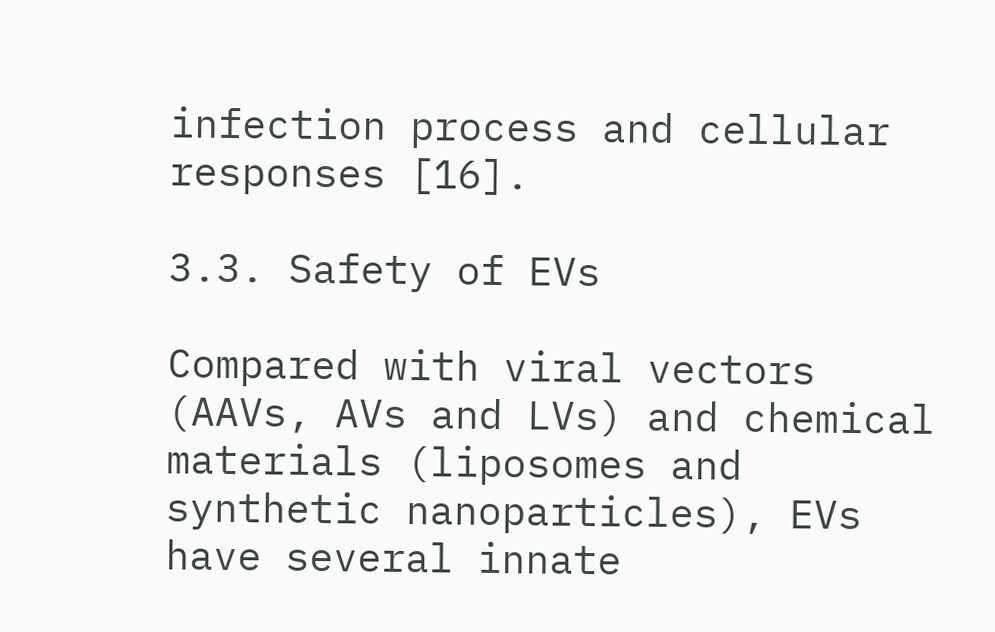infection process and cellular responses [16].

3.3. Safety of EVs

Compared with viral vectors (AAVs, AVs and LVs) and chemical materials (liposomes and synthetic nanoparticles), EVs have several innate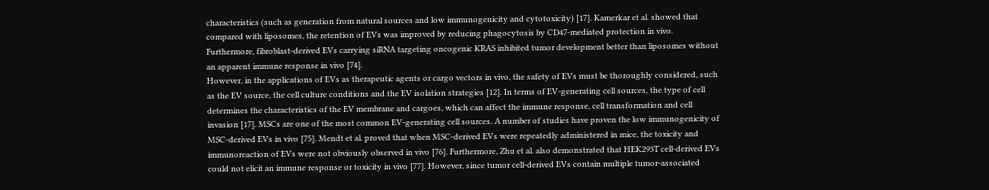characteristics (such as generation from natural sources and low immunogenicity and cytotoxicity) [17]. Kamerkar et al. showed that compared with liposomes, the retention of EVs was improved by reducing phagocytosis by CD47-mediated protection in vivo. Furthermore, fibroblast-derived EVs carrying siRNA targeting oncogenic KRAS inhibited tumor development better than liposomes without an apparent immune response in vivo [74].
However, in the applications of EVs as therapeutic agents or cargo vectors in vivo, the safety of EVs must be thoroughly considered, such as the EV source, the cell culture conditions and the EV isolation strategies [12]. In terms of EV-generating cell sources, the type of cell determines the characteristics of the EV membrane and cargoes, which can affect the immune response, cell transformation and cell invasion [17]. MSCs are one of the most common EV-generating cell sources. A number of studies have proven the low immunogenicity of MSC-derived EVs in vivo [75]. Mendt et al. proved that when MSC-derived EVs were repeatedly administered in mice, the toxicity and immunoreaction of EVs were not obviously observed in vivo [76]. Furthermore, Zhu et al. also demonstrated that HEK293T cell-derived EVs could not elicit an immune response or toxicity in vivo [77]. However, since tumor cell-derived EVs contain multiple tumor-associated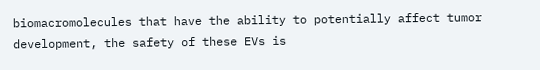biomacromolecules that have the ability to potentially affect tumor development, the safety of these EVs is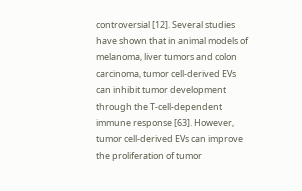controversial [12]. Several studies have shown that in animal models of melanoma, liver tumors and colon carcinoma, tumor cell-derived EVs can inhibit tumor development through the T-cell-dependent immune response [63]. However, tumor cell-derived EVs can improve the proliferation of tumor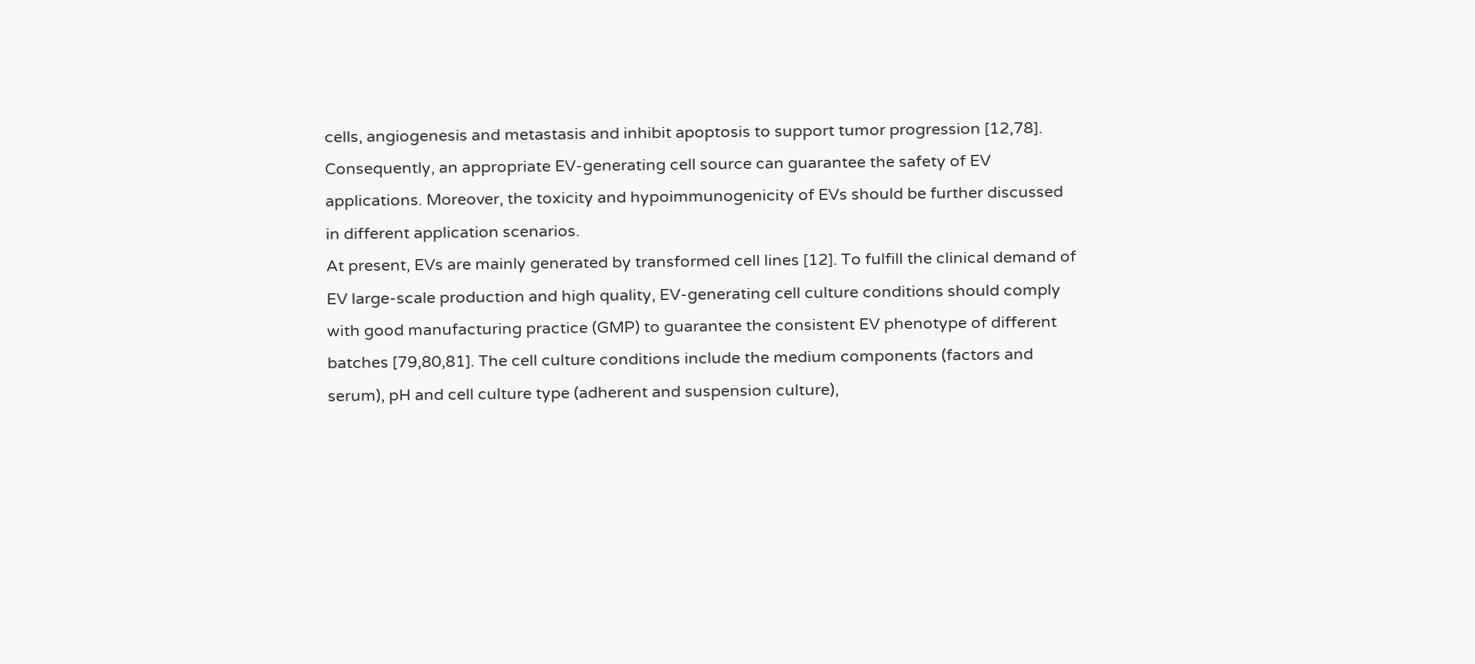cells, angiogenesis and metastasis and inhibit apoptosis to support tumor progression [12,78]. Consequently, an appropriate EV-generating cell source can guarantee the safety of EV applications. Moreover, the toxicity and hypoimmunogenicity of EVs should be further discussed in different application scenarios.
At present, EVs are mainly generated by transformed cell lines [12]. To fulfill the clinical demand of EV large-scale production and high quality, EV-generating cell culture conditions should comply with good manufacturing practice (GMP) to guarantee the consistent EV phenotype of different batches [79,80,81]. The cell culture conditions include the medium components (factors and serum), pH and cell culture type (adherent and suspension culture),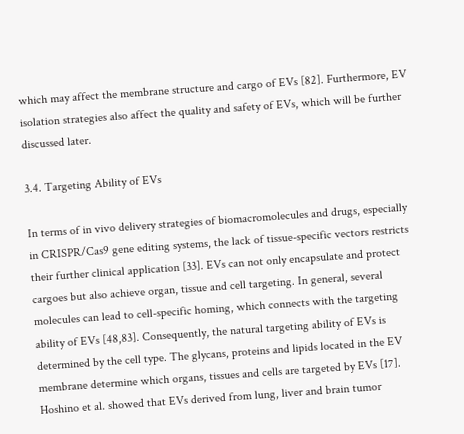which may affect the membrane structure and cargo of EVs [82]. Furthermore, EV isolation strategies also affect the quality and safety of EVs, which will be further discussed later.

3.4. Targeting Ability of EVs

In terms of in vivo delivery strategies of biomacromolecules and drugs, especially in CRISPR/Cas9 gene editing systems, the lack of tissue-specific vectors restricts their further clinical application [33]. EVs can not only encapsulate and protect cargoes but also achieve organ, tissue and cell targeting. In general, several molecules can lead to cell-specific homing, which connects with the targeting ability of EVs [48,83]. Consequently, the natural targeting ability of EVs is determined by the cell type. The glycans, proteins and lipids located in the EV membrane determine which organs, tissues and cells are targeted by EVs [17]. Hoshino et al. showed that EVs derived from lung, liver and brain tumor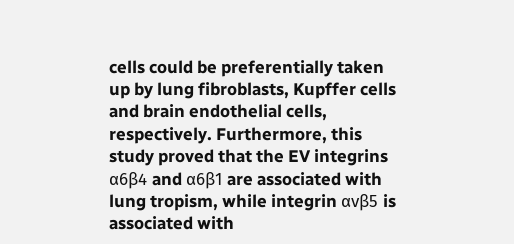cells could be preferentially taken up by lung fibroblasts, Kupffer cells and brain endothelial cells, respectively. Furthermore, this study proved that the EV integrins α6β4 and α6β1 are associated with lung tropism, while integrin αvβ5 is associated with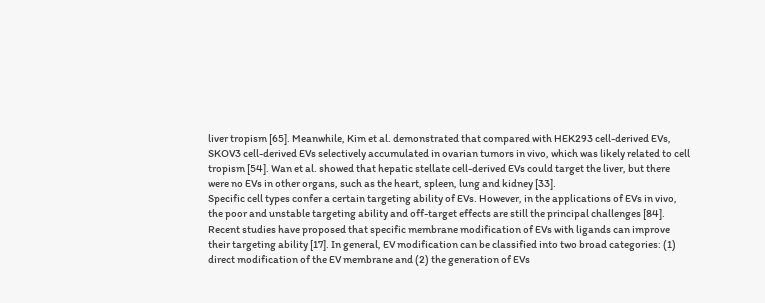liver tropism [65]. Meanwhile, Kim et al. demonstrated that compared with HEK293 cell-derived EVs, SKOV3 cell-derived EVs selectively accumulated in ovarian tumors in vivo, which was likely related to cell tropism [54]. Wan et al. showed that hepatic stellate cell-derived EVs could target the liver, but there were no EVs in other organs, such as the heart, spleen, lung and kidney [33].
Specific cell types confer a certain targeting ability of EVs. However, in the applications of EVs in vivo, the poor and unstable targeting ability and off-target effects are still the principal challenges [84]. Recent studies have proposed that specific membrane modification of EVs with ligands can improve their targeting ability [17]. In general, EV modification can be classified into two broad categories: (1) direct modification of the EV membrane and (2) the generation of EVs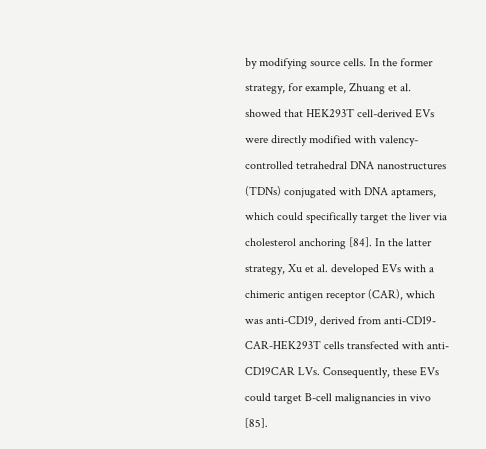by modifying source cells. In the former strategy, for example, Zhuang et al. showed that HEK293T cell-derived EVs were directly modified with valency-controlled tetrahedral DNA nanostructures (TDNs) conjugated with DNA aptamers, which could specifically target the liver via cholesterol anchoring [84]. In the latter strategy, Xu et al. developed EVs with a chimeric antigen receptor (CAR), which was anti-CD19, derived from anti-CD19-CAR-HEK293T cells transfected with anti-CD19CAR LVs. Consequently, these EVs could target B-cell malignancies in vivo [85].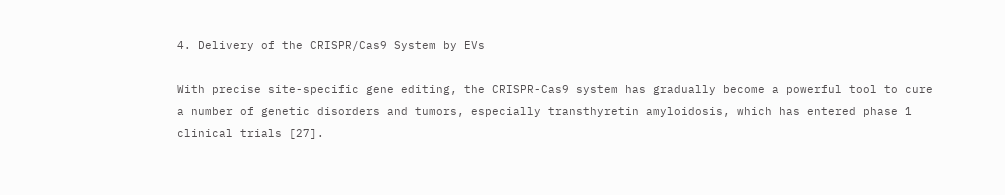4. Delivery of the CRISPR/Cas9 System by EVs

With precise site-specific gene editing, the CRISPR-Cas9 system has gradually become a powerful tool to cure a number of genetic disorders and tumors, especially transthyretin amyloidosis, which has entered phase 1 clinical trials [27].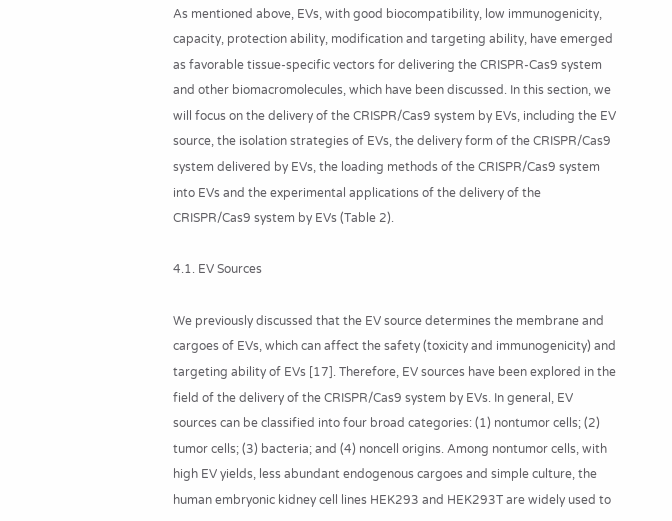As mentioned above, EVs, with good biocompatibility, low immunogenicity, capacity, protection ability, modification and targeting ability, have emerged as favorable tissue-specific vectors for delivering the CRISPR-Cas9 system and other biomacromolecules, which have been discussed. In this section, we will focus on the delivery of the CRISPR/Cas9 system by EVs, including the EV source, the isolation strategies of EVs, the delivery form of the CRISPR/Cas9 system delivered by EVs, the loading methods of the CRISPR/Cas9 system into EVs and the experimental applications of the delivery of the CRISPR/Cas9 system by EVs (Table 2).

4.1. EV Sources

We previously discussed that the EV source determines the membrane and cargoes of EVs, which can affect the safety (toxicity and immunogenicity) and targeting ability of EVs [17]. Therefore, EV sources have been explored in the field of the delivery of the CRISPR/Cas9 system by EVs. In general, EV sources can be classified into four broad categories: (1) nontumor cells; (2) tumor cells; (3) bacteria; and (4) noncell origins. Among nontumor cells, with high EV yields, less abundant endogenous cargoes and simple culture, the human embryonic kidney cell lines HEK293 and HEK293T are widely used to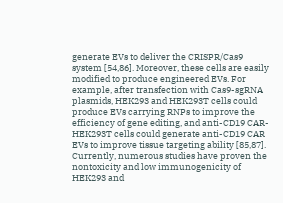generate EVs to deliver the CRISPR/Cas9 system [54,86]. Moreover, these cells are easily modified to produce engineered EVs. For example, after transfection with Cas9-sgRNA plasmids, HEK293 and HEK293T cells could produce EVs carrying RNPs to improve the efficiency of gene editing, and anti-CD19 CAR-HEK293T cells could generate anti-CD19 CAR EVs to improve tissue targeting ability [85,87]. Currently, numerous studies have proven the nontoxicity and low immunogenicity of HEK293 and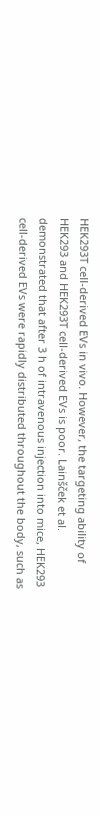HEK293T cell-derived EVs in vivo. However, the targeting ability of HEK293 and HEK293T cell-derived EVs is poor. Lainšček et al. demonstrated that after 3 h of intravenous injection into mice, HEK293 cell-derived EVs were rapidly distributed throughout the body, such as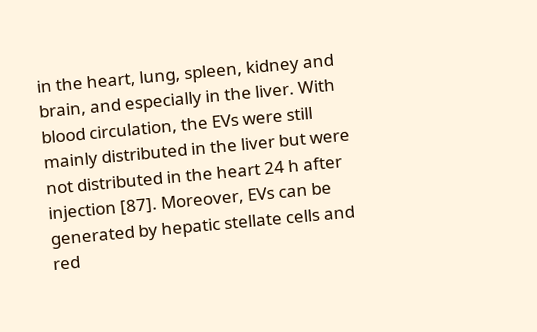in the heart, lung, spleen, kidney and brain, and especially in the liver. With blood circulation, the EVs were still mainly distributed in the liver but were not distributed in the heart 24 h after injection [87]. Moreover, EVs can be generated by hepatic stellate cells and red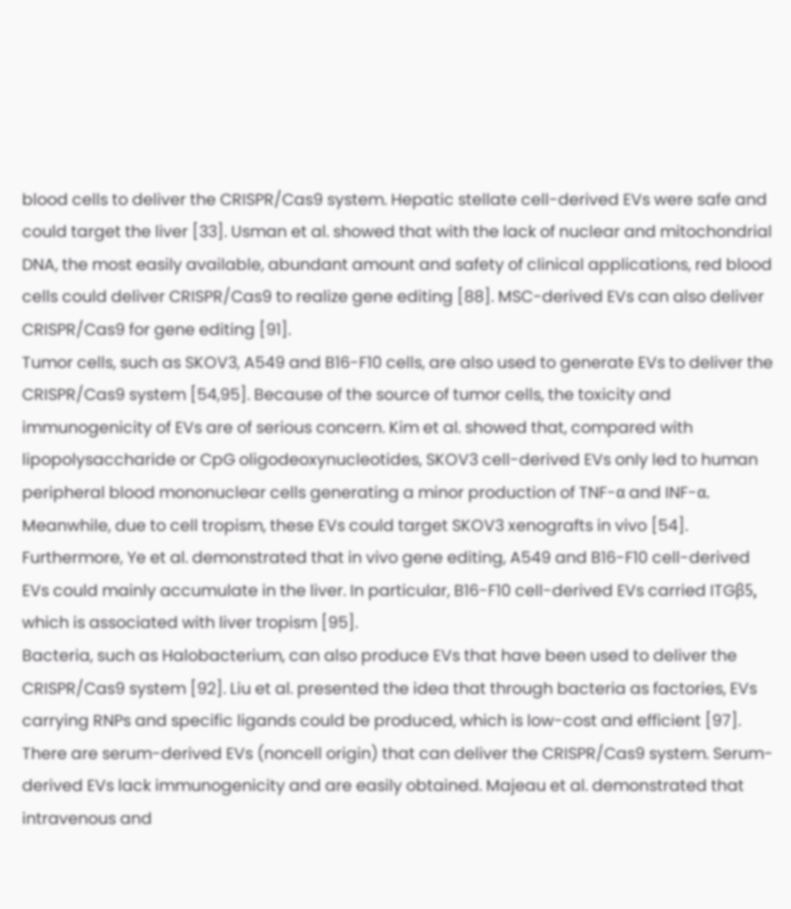blood cells to deliver the CRISPR/Cas9 system. Hepatic stellate cell-derived EVs were safe and could target the liver [33]. Usman et al. showed that with the lack of nuclear and mitochondrial DNA, the most easily available, abundant amount and safety of clinical applications, red blood cells could deliver CRISPR/Cas9 to realize gene editing [88]. MSC-derived EVs can also deliver CRISPR/Cas9 for gene editing [91].
Tumor cells, such as SKOV3, A549 and B16-F10 cells, are also used to generate EVs to deliver the CRISPR/Cas9 system [54,95]. Because of the source of tumor cells, the toxicity and immunogenicity of EVs are of serious concern. Kim et al. showed that, compared with lipopolysaccharide or CpG oligodeoxynucleotides, SKOV3 cell-derived EVs only led to human peripheral blood mononuclear cells generating a minor production of TNF-α and INF-α. Meanwhile, due to cell tropism, these EVs could target SKOV3 xenografts in vivo [54]. Furthermore, Ye et al. demonstrated that in vivo gene editing, A549 and B16-F10 cell-derived EVs could mainly accumulate in the liver. In particular, B16-F10 cell-derived EVs carried ITGβ5, which is associated with liver tropism [95].
Bacteria, such as Halobacterium, can also produce EVs that have been used to deliver the CRISPR/Cas9 system [92]. Liu et al. presented the idea that through bacteria as factories, EVs carrying RNPs and specific ligands could be produced, which is low-cost and efficient [97]. There are serum-derived EVs (noncell origin) that can deliver the CRISPR/Cas9 system. Serum-derived EVs lack immunogenicity and are easily obtained. Majeau et al. demonstrated that intravenous and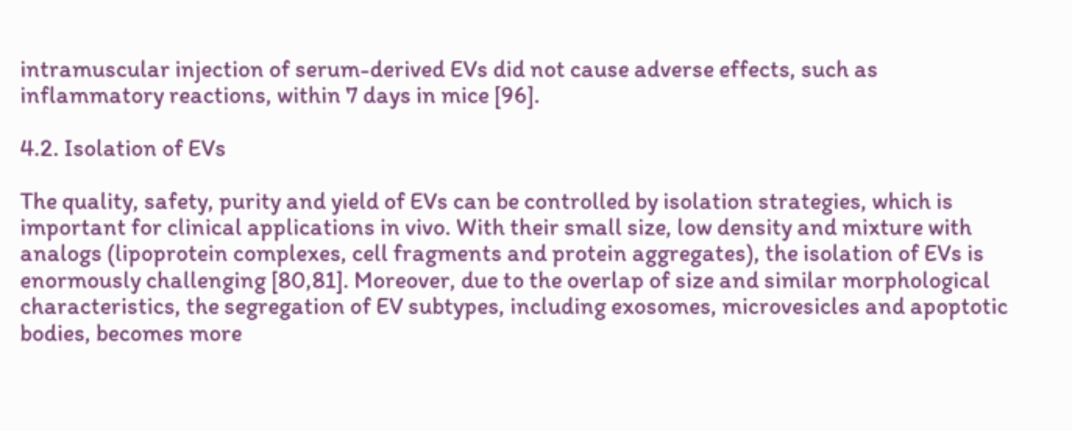intramuscular injection of serum-derived EVs did not cause adverse effects, such as inflammatory reactions, within 7 days in mice [96].

4.2. Isolation of EVs

The quality, safety, purity and yield of EVs can be controlled by isolation strategies, which is important for clinical applications in vivo. With their small size, low density and mixture with analogs (lipoprotein complexes, cell fragments and protein aggregates), the isolation of EVs is enormously challenging [80,81]. Moreover, due to the overlap of size and similar morphological characteristics, the segregation of EV subtypes, including exosomes, microvesicles and apoptotic bodies, becomes more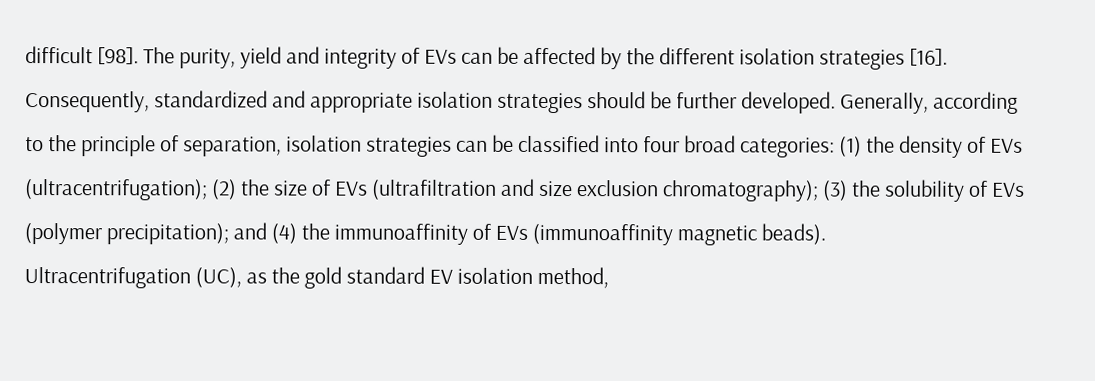difficult [98]. The purity, yield and integrity of EVs can be affected by the different isolation strategies [16]. Consequently, standardized and appropriate isolation strategies should be further developed. Generally, according to the principle of separation, isolation strategies can be classified into four broad categories: (1) the density of EVs (ultracentrifugation); (2) the size of EVs (ultrafiltration and size exclusion chromatography); (3) the solubility of EVs (polymer precipitation); and (4) the immunoaffinity of EVs (immunoaffinity magnetic beads).
Ultracentrifugation (UC), as the gold standard EV isolation method,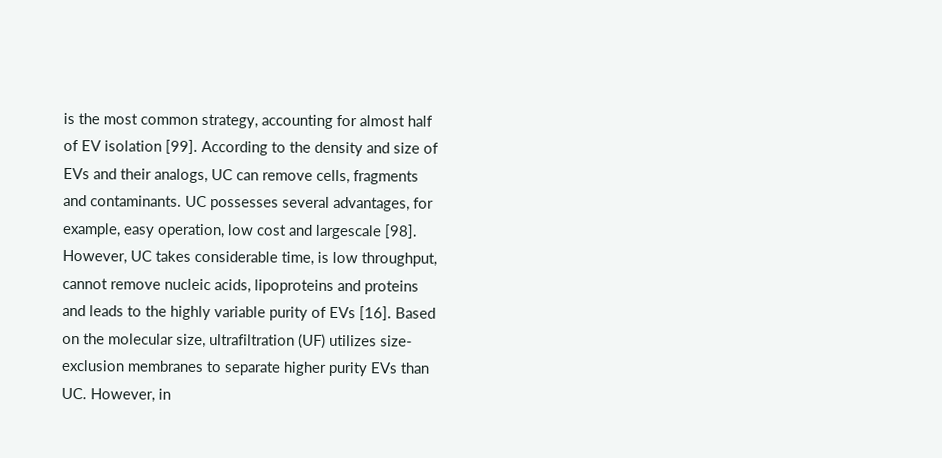is the most common strategy, accounting for almost half of EV isolation [99]. According to the density and size of EVs and their analogs, UC can remove cells, fragments and contaminants. UC possesses several advantages, for example, easy operation, low cost and largescale [98]. However, UC takes considerable time, is low throughput, cannot remove nucleic acids, lipoproteins and proteins and leads to the highly variable purity of EVs [16]. Based on the molecular size, ultrafiltration (UF) utilizes size-exclusion membranes to separate higher purity EVs than UC. However, in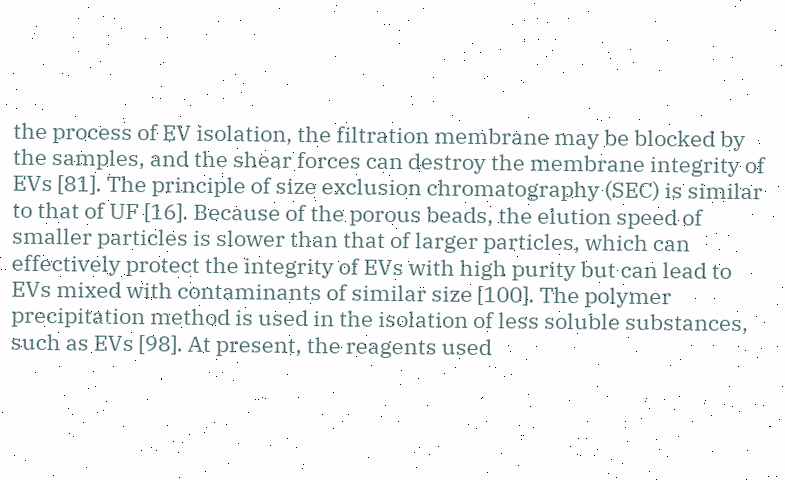the process of EV isolation, the filtration membrane may be blocked by the samples, and the shear forces can destroy the membrane integrity of EVs [81]. The principle of size exclusion chromatography (SEC) is similar to that of UF [16]. Because of the porous beads, the elution speed of smaller particles is slower than that of larger particles, which can effectively protect the integrity of EVs with high purity but can lead to EVs mixed with contaminants of similar size [100]. The polymer precipitation method is used in the isolation of less soluble substances, such as EVs [98]. At present, the reagents used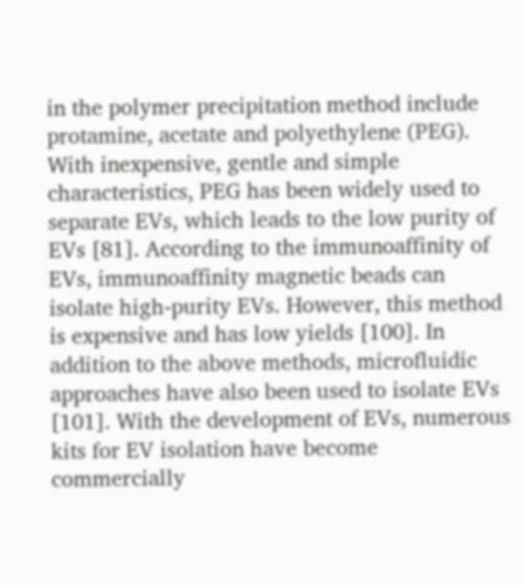in the polymer precipitation method include protamine, acetate and polyethylene (PEG). With inexpensive, gentle and simple characteristics, PEG has been widely used to separate EVs, which leads to the low purity of EVs [81]. According to the immunoaffinity of EVs, immunoaffinity magnetic beads can isolate high-purity EVs. However, this method is expensive and has low yields [100]. In addition to the above methods, microfluidic approaches have also been used to isolate EVs [101]. With the development of EVs, numerous kits for EV isolation have become commercially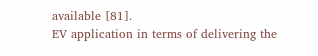available [81].
EV application in terms of delivering the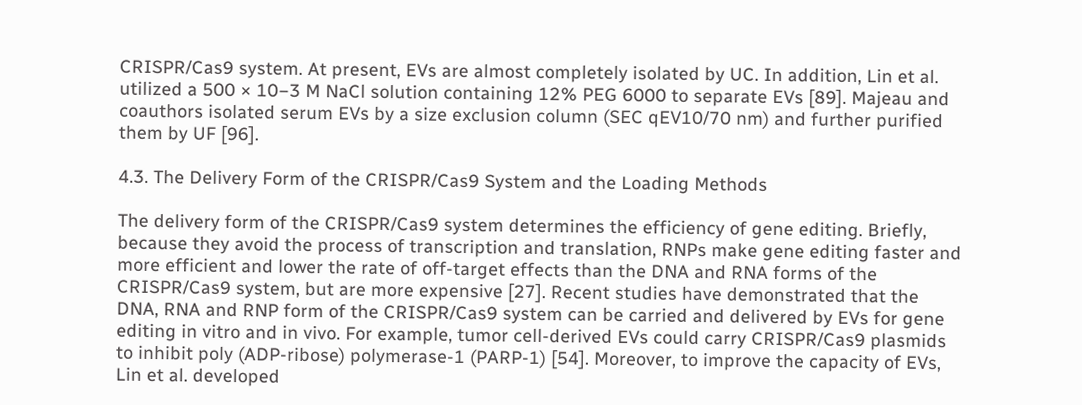CRISPR/Cas9 system. At present, EVs are almost completely isolated by UC. In addition, Lin et al. utilized a 500 × 10−3 M NaCl solution containing 12% PEG 6000 to separate EVs [89]. Majeau and coauthors isolated serum EVs by a size exclusion column (SEC qEV10/70 nm) and further purified them by UF [96].

4.3. The Delivery Form of the CRISPR/Cas9 System and the Loading Methods

The delivery form of the CRISPR/Cas9 system determines the efficiency of gene editing. Briefly, because they avoid the process of transcription and translation, RNPs make gene editing faster and more efficient and lower the rate of off-target effects than the DNA and RNA forms of the CRISPR/Cas9 system, but are more expensive [27]. Recent studies have demonstrated that the DNA, RNA and RNP form of the CRISPR/Cas9 system can be carried and delivered by EVs for gene editing in vitro and in vivo. For example, tumor cell-derived EVs could carry CRISPR/Cas9 plasmids to inhibit poly (ADP-ribose) polymerase-1 (PARP-1) [54]. Moreover, to improve the capacity of EVs, Lin et al. developed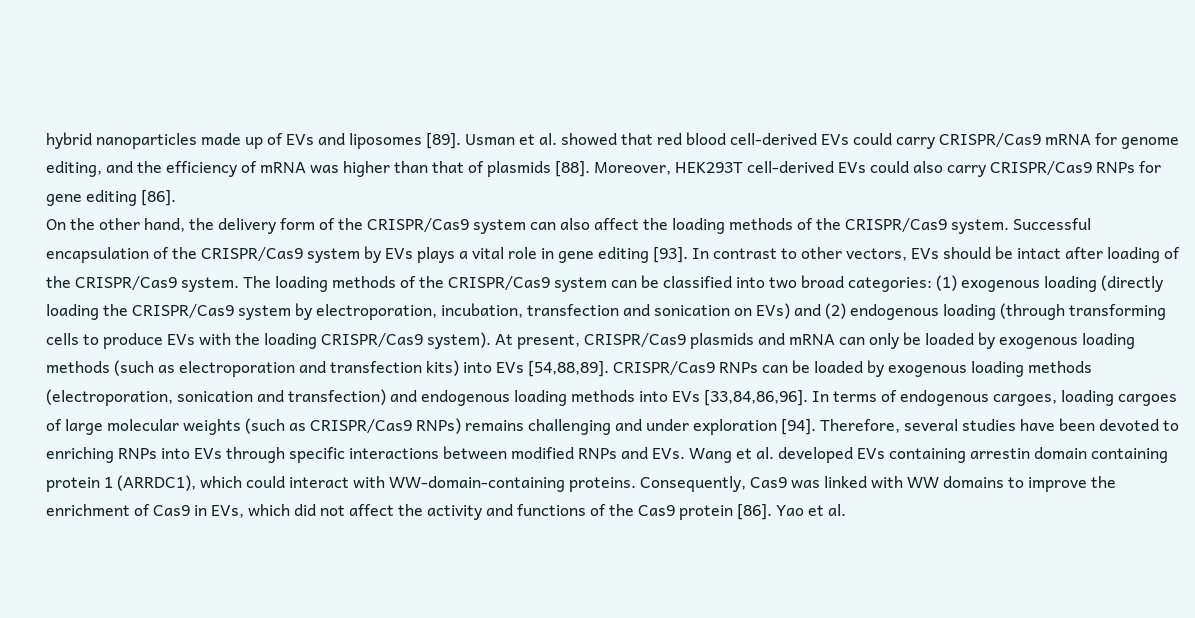hybrid nanoparticles made up of EVs and liposomes [89]. Usman et al. showed that red blood cell-derived EVs could carry CRISPR/Cas9 mRNA for genome editing, and the efficiency of mRNA was higher than that of plasmids [88]. Moreover, HEK293T cell-derived EVs could also carry CRISPR/Cas9 RNPs for gene editing [86].
On the other hand, the delivery form of the CRISPR/Cas9 system can also affect the loading methods of the CRISPR/Cas9 system. Successful encapsulation of the CRISPR/Cas9 system by EVs plays a vital role in gene editing [93]. In contrast to other vectors, EVs should be intact after loading of the CRISPR/Cas9 system. The loading methods of the CRISPR/Cas9 system can be classified into two broad categories: (1) exogenous loading (directly loading the CRISPR/Cas9 system by electroporation, incubation, transfection and sonication on EVs) and (2) endogenous loading (through transforming cells to produce EVs with the loading CRISPR/Cas9 system). At present, CRISPR/Cas9 plasmids and mRNA can only be loaded by exogenous loading methods (such as electroporation and transfection kits) into EVs [54,88,89]. CRISPR/Cas9 RNPs can be loaded by exogenous loading methods (electroporation, sonication and transfection) and endogenous loading methods into EVs [33,84,86,96]. In terms of endogenous cargoes, loading cargoes of large molecular weights (such as CRISPR/Cas9 RNPs) remains challenging and under exploration [94]. Therefore, several studies have been devoted to enriching RNPs into EVs through specific interactions between modified RNPs and EVs. Wang et al. developed EVs containing arrestin domain containing protein 1 (ARRDC1), which could interact with WW-domain-containing proteins. Consequently, Cas9 was linked with WW domains to improve the enrichment of Cas9 in EVs, which did not affect the activity and functions of the Cas9 protein [86]. Yao et al.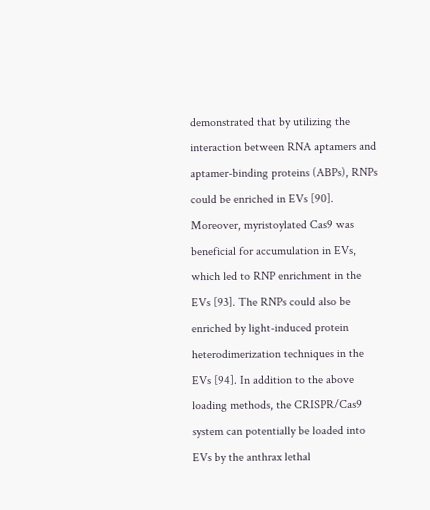demonstrated that by utilizing the interaction between RNA aptamers and aptamer-binding proteins (ABPs), RNPs could be enriched in EVs [90]. Moreover, myristoylated Cas9 was beneficial for accumulation in EVs, which led to RNP enrichment in the EVs [93]. The RNPs could also be enriched by light-induced protein heterodimerization techniques in the EVs [94]. In addition to the above loading methods, the CRISPR/Cas9 system can potentially be loaded into EVs by the anthrax lethal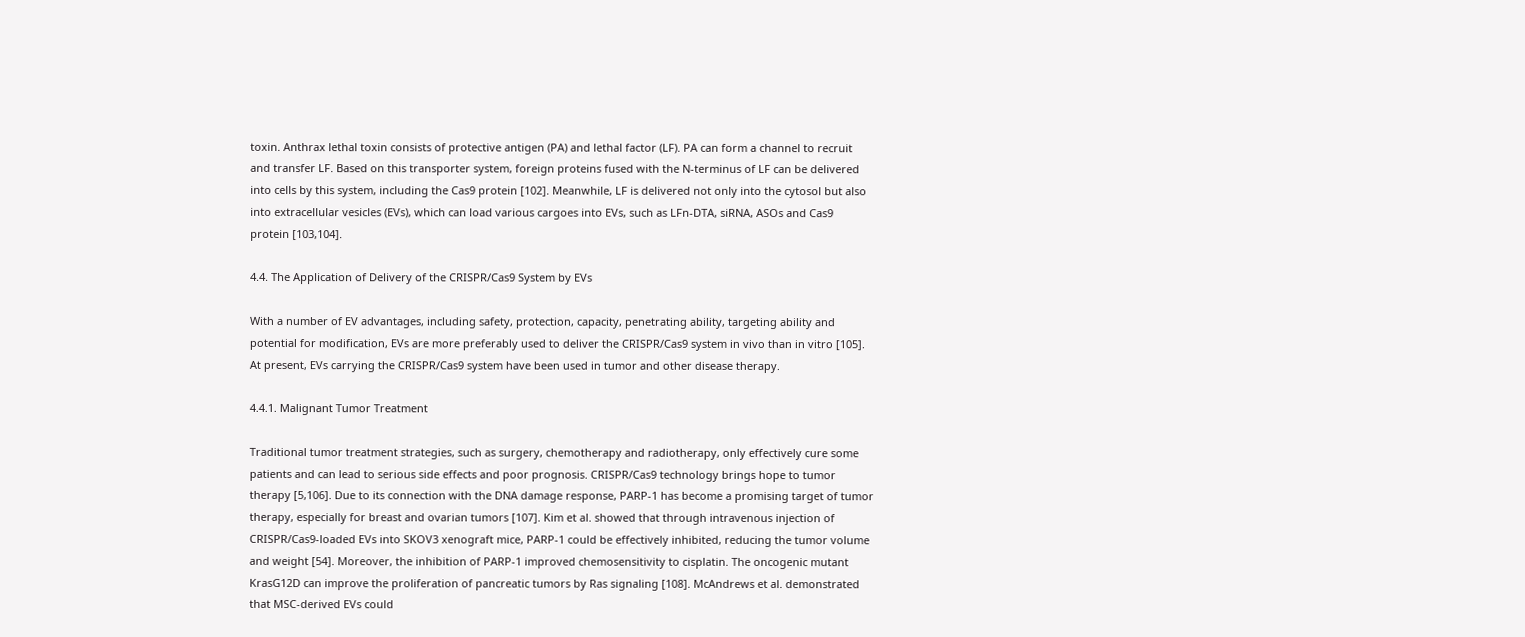toxin. Anthrax lethal toxin consists of protective antigen (PA) and lethal factor (LF). PA can form a channel to recruit and transfer LF. Based on this transporter system, foreign proteins fused with the N-terminus of LF can be delivered into cells by this system, including the Cas9 protein [102]. Meanwhile, LF is delivered not only into the cytosol but also into extracellular vesicles (EVs), which can load various cargoes into EVs, such as LFn-DTA, siRNA, ASOs and Cas9 protein [103,104].

4.4. The Application of Delivery of the CRISPR/Cas9 System by EVs

With a number of EV advantages, including safety, protection, capacity, penetrating ability, targeting ability and potential for modification, EVs are more preferably used to deliver the CRISPR/Cas9 system in vivo than in vitro [105]. At present, EVs carrying the CRISPR/Cas9 system have been used in tumor and other disease therapy.

4.4.1. Malignant Tumor Treatment

Traditional tumor treatment strategies, such as surgery, chemotherapy and radiotherapy, only effectively cure some patients and can lead to serious side effects and poor prognosis. CRISPR/Cas9 technology brings hope to tumor therapy [5,106]. Due to its connection with the DNA damage response, PARP-1 has become a promising target of tumor therapy, especially for breast and ovarian tumors [107]. Kim et al. showed that through intravenous injection of CRISPR/Cas9-loaded EVs into SKOV3 xenograft mice, PARP-1 could be effectively inhibited, reducing the tumor volume and weight [54]. Moreover, the inhibition of PARP-1 improved chemosensitivity to cisplatin. The oncogenic mutant KrasG12D can improve the proliferation of pancreatic tumors by Ras signaling [108]. McAndrews et al. demonstrated that MSC-derived EVs could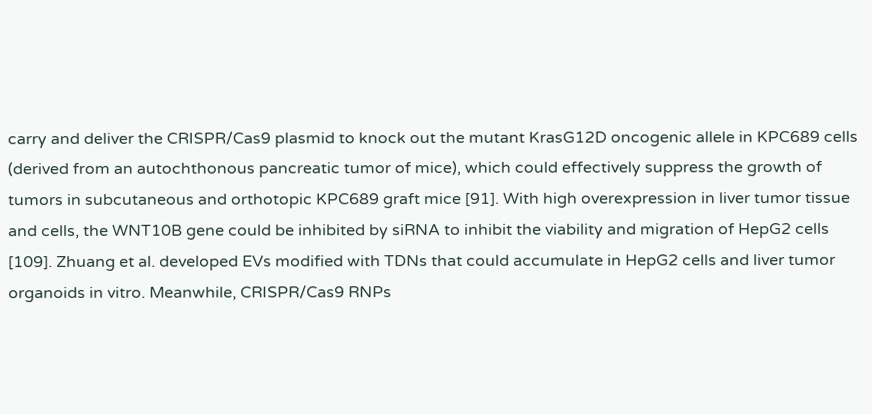carry and deliver the CRISPR/Cas9 plasmid to knock out the mutant KrasG12D oncogenic allele in KPC689 cells (derived from an autochthonous pancreatic tumor of mice), which could effectively suppress the growth of tumors in subcutaneous and orthotopic KPC689 graft mice [91]. With high overexpression in liver tumor tissue and cells, the WNT10B gene could be inhibited by siRNA to inhibit the viability and migration of HepG2 cells [109]. Zhuang et al. developed EVs modified with TDNs that could accumulate in HepG2 cells and liver tumor organoids in vitro. Meanwhile, CRISPR/Cas9 RNPs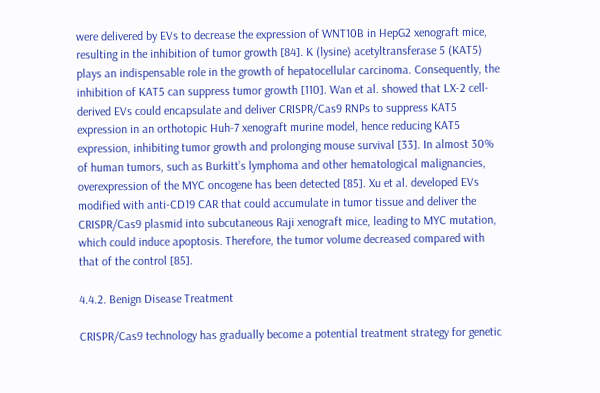were delivered by EVs to decrease the expression of WNT10B in HepG2 xenograft mice, resulting in the inhibition of tumor growth [84]. K (lysine) acetyltransferase 5 (KAT5) plays an indispensable role in the growth of hepatocellular carcinoma. Consequently, the inhibition of KAT5 can suppress tumor growth [110]. Wan et al. showed that LX-2 cell-derived EVs could encapsulate and deliver CRISPR/Cas9 RNPs to suppress KAT5 expression in an orthotopic Huh-7 xenograft murine model, hence reducing KAT5 expression, inhibiting tumor growth and prolonging mouse survival [33]. In almost 30% of human tumors, such as Burkitt’s lymphoma and other hematological malignancies, overexpression of the MYC oncogene has been detected [85]. Xu et al. developed EVs modified with anti-CD19 CAR that could accumulate in tumor tissue and deliver the CRISPR/Cas9 plasmid into subcutaneous Raji xenograft mice, leading to MYC mutation, which could induce apoptosis. Therefore, the tumor volume decreased compared with that of the control [85].

4.4.2. Benign Disease Treatment

CRISPR/Cas9 technology has gradually become a potential treatment strategy for genetic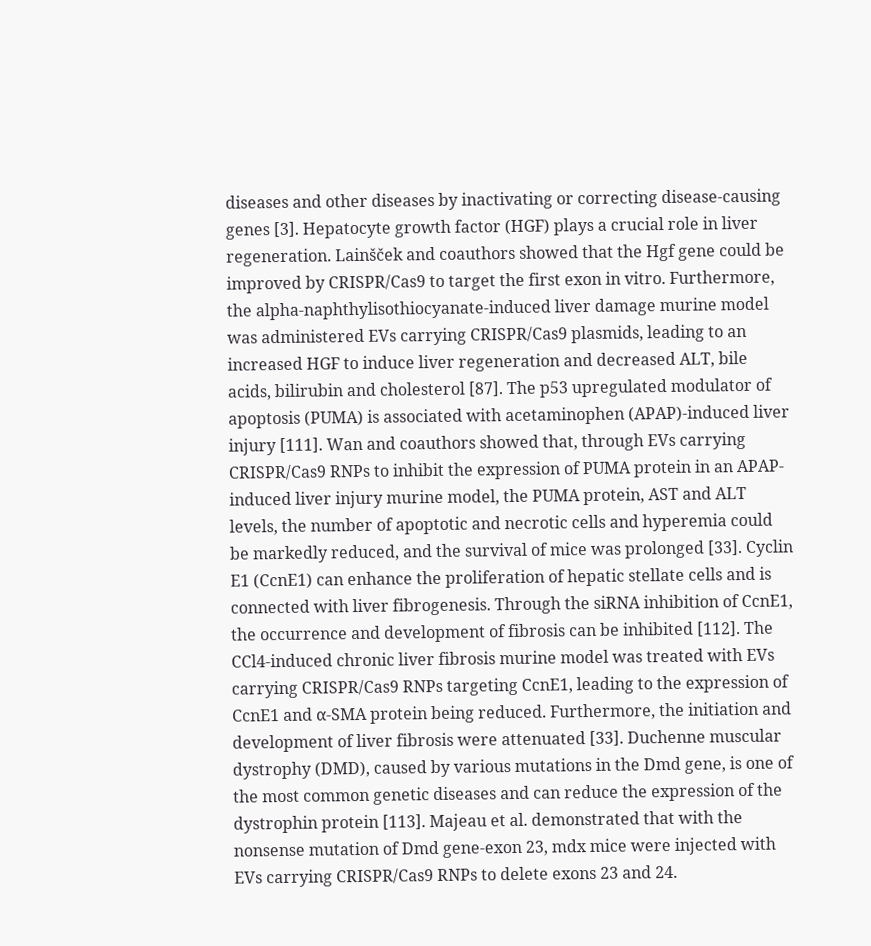diseases and other diseases by inactivating or correcting disease-causing genes [3]. Hepatocyte growth factor (HGF) plays a crucial role in liver regeneration. Lainšček and coauthors showed that the Hgf gene could be improved by CRISPR/Cas9 to target the first exon in vitro. Furthermore, the alpha-naphthylisothiocyanate-induced liver damage murine model was administered EVs carrying CRISPR/Cas9 plasmids, leading to an increased HGF to induce liver regeneration and decreased ALT, bile acids, bilirubin and cholesterol [87]. The p53 upregulated modulator of apoptosis (PUMA) is associated with acetaminophen (APAP)-induced liver injury [111]. Wan and coauthors showed that, through EVs carrying CRISPR/Cas9 RNPs to inhibit the expression of PUMA protein in an APAP-induced liver injury murine model, the PUMA protein, AST and ALT levels, the number of apoptotic and necrotic cells and hyperemia could be markedly reduced, and the survival of mice was prolonged [33]. Cyclin E1 (CcnE1) can enhance the proliferation of hepatic stellate cells and is connected with liver fibrogenesis. Through the siRNA inhibition of CcnE1, the occurrence and development of fibrosis can be inhibited [112]. The CCl4-induced chronic liver fibrosis murine model was treated with EVs carrying CRISPR/Cas9 RNPs targeting CcnE1, leading to the expression of CcnE1 and α-SMA protein being reduced. Furthermore, the initiation and development of liver fibrosis were attenuated [33]. Duchenne muscular dystrophy (DMD), caused by various mutations in the Dmd gene, is one of the most common genetic diseases and can reduce the expression of the dystrophin protein [113]. Majeau et al. demonstrated that with the nonsense mutation of Dmd gene-exon 23, mdx mice were injected with EVs carrying CRISPR/Cas9 RNPs to delete exons 23 and 24.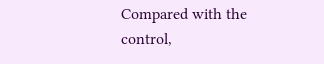Compared with the control,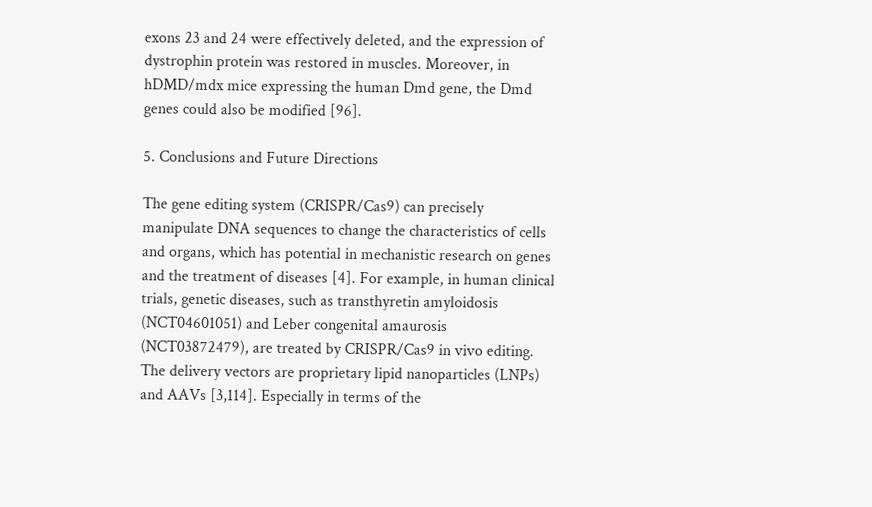exons 23 and 24 were effectively deleted, and the expression of dystrophin protein was restored in muscles. Moreover, in hDMD/mdx mice expressing the human Dmd gene, the Dmd genes could also be modified [96].

5. Conclusions and Future Directions

The gene editing system (CRISPR/Cas9) can precisely manipulate DNA sequences to change the characteristics of cells and organs, which has potential in mechanistic research on genes and the treatment of diseases [4]. For example, in human clinical trials, genetic diseases, such as transthyretin amyloidosis (NCT04601051) and Leber congenital amaurosis (NCT03872479), are treated by CRISPR/Cas9 in vivo editing. The delivery vectors are proprietary lipid nanoparticles (LNPs) and AAVs [3,114]. Especially in terms of the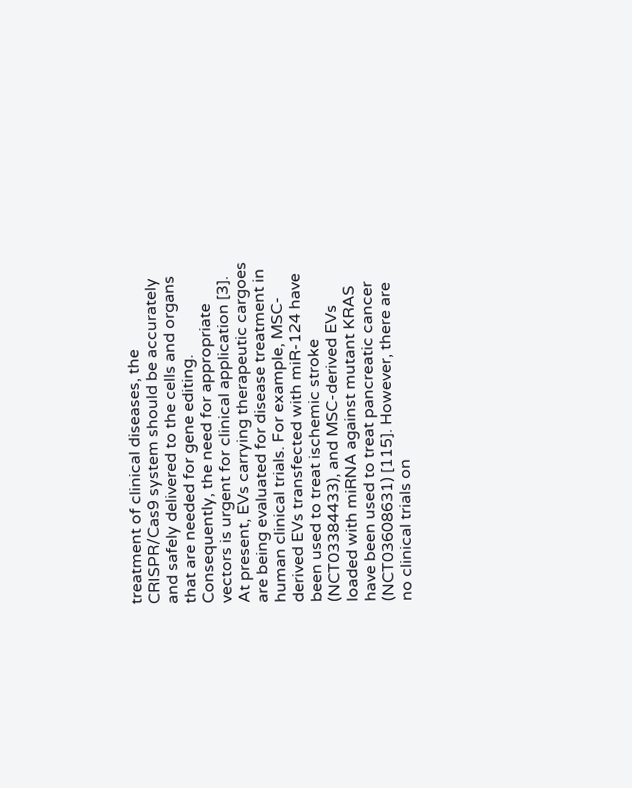treatment of clinical diseases, the CRISPR/Cas9 system should be accurately and safely delivered to the cells and organs that are needed for gene editing. Consequently, the need for appropriate vectors is urgent for clinical application [3]. At present, EVs carrying therapeutic cargoes are being evaluated for disease treatment in human clinical trials. For example, MSC-derived EVs transfected with miR-124 have been used to treat ischemic stroke (NCT03384433), and MSC-derived EVs loaded with miRNA against mutant KRAS have been used to treat pancreatic cancer (NCT03608631) [115]. However, there are no clinical trials on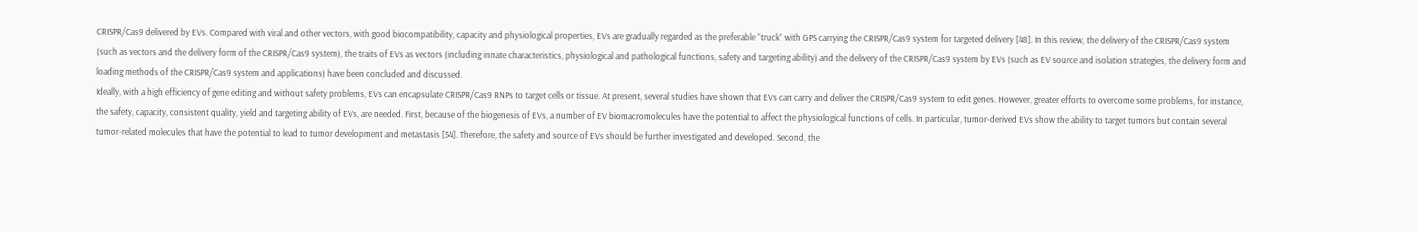CRISPR/Cas9 delivered by EVs. Compared with viral and other vectors, with good biocompatibility, capacity and physiological properties, EVs are gradually regarded as the preferable “truck” with GPS carrying the CRISPR/Cas9 system for targeted delivery [48]. In this review, the delivery of the CRISPR/Cas9 system (such as vectors and the delivery form of the CRISPR/Cas9 system), the traits of EVs as vectors (including innate characteristics, physiological and pathological functions, safety and targeting ability) and the delivery of the CRISPR/Cas9 system by EVs (such as EV source and isolation strategies, the delivery form and loading methods of the CRISPR/Cas9 system and applications) have been concluded and discussed.
Ideally, with a high efficiency of gene editing and without safety problems, EVs can encapsulate CRISPR/Cas9 RNPs to target cells or tissue. At present, several studies have shown that EVs can carry and deliver the CRISPR/Cas9 system to edit genes. However, greater efforts to overcome some problems, for instance, the safety, capacity, consistent quality, yield and targeting ability of EVs, are needed. First, because of the biogenesis of EVs, a number of EV biomacromolecules have the potential to affect the physiological functions of cells. In particular, tumor-derived EVs show the ability to target tumors but contain several tumor-related molecules that have the potential to lead to tumor development and metastasis [54]. Therefore, the safety and source of EVs should be further investigated and developed. Second, the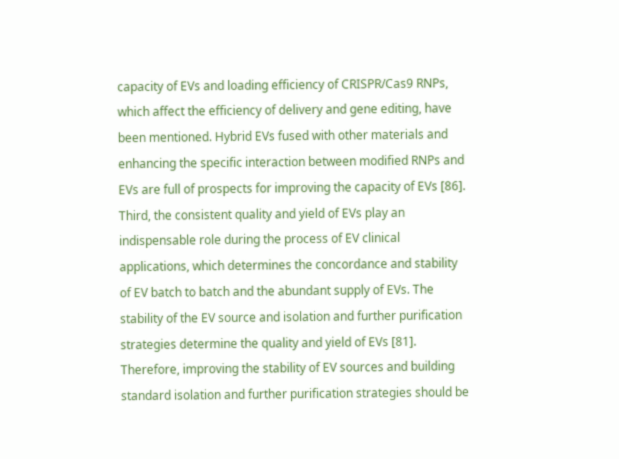capacity of EVs and loading efficiency of CRISPR/Cas9 RNPs, which affect the efficiency of delivery and gene editing, have been mentioned. Hybrid EVs fused with other materials and enhancing the specific interaction between modified RNPs and EVs are full of prospects for improving the capacity of EVs [86]. Third, the consistent quality and yield of EVs play an indispensable role during the process of EV clinical applications, which determines the concordance and stability of EV batch to batch and the abundant supply of EVs. The stability of the EV source and isolation and further purification strategies determine the quality and yield of EVs [81]. Therefore, improving the stability of EV sources and building standard isolation and further purification strategies should be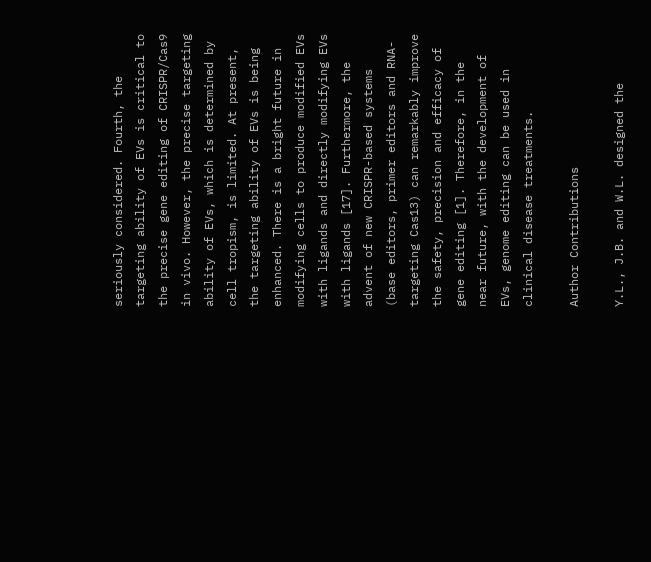seriously considered. Fourth, the targeting ability of EVs is critical to the precise gene editing of CRISPR/Cas9 in vivo. However, the precise targeting ability of EVs, which is determined by cell tropism, is limited. At present, the targeting ability of EVs is being enhanced. There is a bright future in modifying cells to produce modified EVs with ligands and directly modifying EVs with ligands [17]. Furthermore, the advent of new CRISPR-based systems (base editors, primer editors and RNA-targeting Cas13) can remarkably improve the safety, precision and efficacy of gene editing [1]. Therefore, in the near future, with the development of EVs, genome editing can be used in clinical disease treatments.

Author Contributions

Y.L., J.B. and W.L. designed the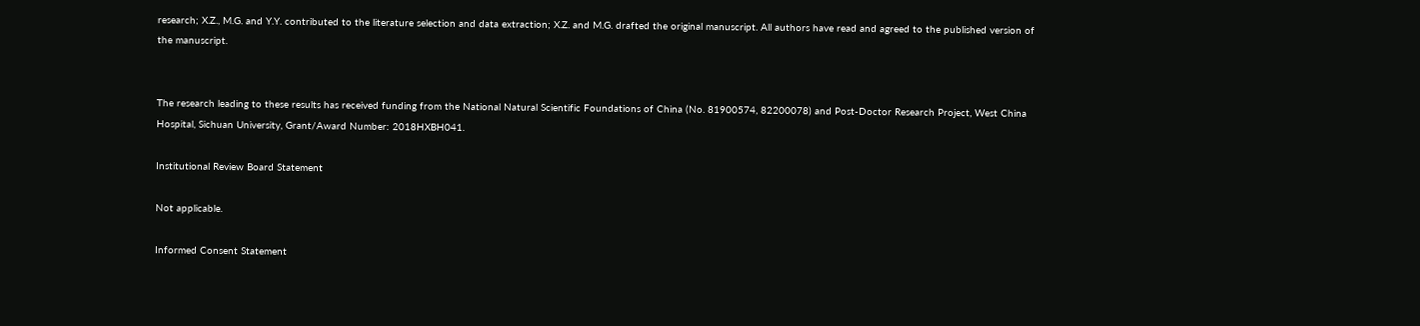research; X.Z., M.G. and Y.Y. contributed to the literature selection and data extraction; X.Z. and M.G. drafted the original manuscript. All authors have read and agreed to the published version of the manuscript.


The research leading to these results has received funding from the National Natural Scientific Foundations of China (No. 81900574, 82200078) and Post-Doctor Research Project, West China Hospital, Sichuan University, Grant/Award Number: 2018HXBH041.

Institutional Review Board Statement

Not applicable.

Informed Consent Statement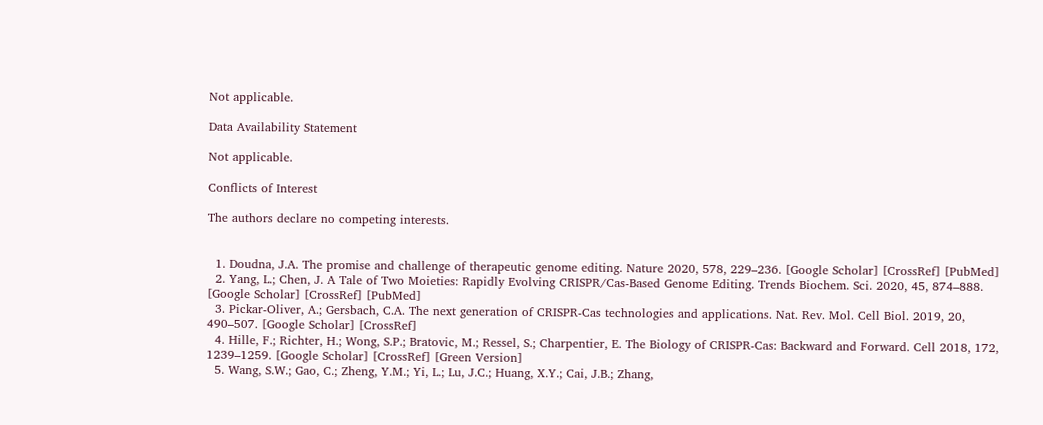Not applicable.

Data Availability Statement

Not applicable.

Conflicts of Interest

The authors declare no competing interests.


  1. Doudna, J.A. The promise and challenge of therapeutic genome editing. Nature 2020, 578, 229–236. [Google Scholar] [CrossRef] [PubMed]
  2. Yang, L.; Chen, J. A Tale of Two Moieties: Rapidly Evolving CRISPR/Cas-Based Genome Editing. Trends Biochem. Sci. 2020, 45, 874–888. [Google Scholar] [CrossRef] [PubMed]
  3. Pickar-Oliver, A.; Gersbach, C.A. The next generation of CRISPR-Cas technologies and applications. Nat. Rev. Mol. Cell Biol. 2019, 20, 490–507. [Google Scholar] [CrossRef]
  4. Hille, F.; Richter, H.; Wong, S.P.; Bratovic, M.; Ressel, S.; Charpentier, E. The Biology of CRISPR-Cas: Backward and Forward. Cell 2018, 172, 1239–1259. [Google Scholar] [CrossRef] [Green Version]
  5. Wang, S.W.; Gao, C.; Zheng, Y.M.; Yi, L.; Lu, J.C.; Huang, X.Y.; Cai, J.B.; Zhang,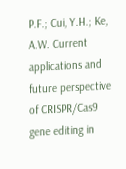P.F.; Cui, Y.H.; Ke, A.W. Current applications and future perspective of CRISPR/Cas9 gene editing in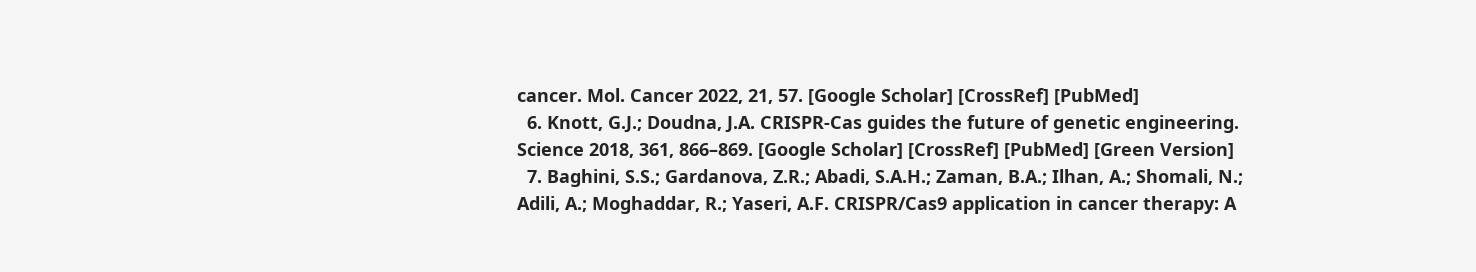cancer. Mol. Cancer 2022, 21, 57. [Google Scholar] [CrossRef] [PubMed]
  6. Knott, G.J.; Doudna, J.A. CRISPR-Cas guides the future of genetic engineering. Science 2018, 361, 866–869. [Google Scholar] [CrossRef] [PubMed] [Green Version]
  7. Baghini, S.S.; Gardanova, Z.R.; Abadi, S.A.H.; Zaman, B.A.; Ilhan, A.; Shomali, N.; Adili, A.; Moghaddar, R.; Yaseri, A.F. CRISPR/Cas9 application in cancer therapy: A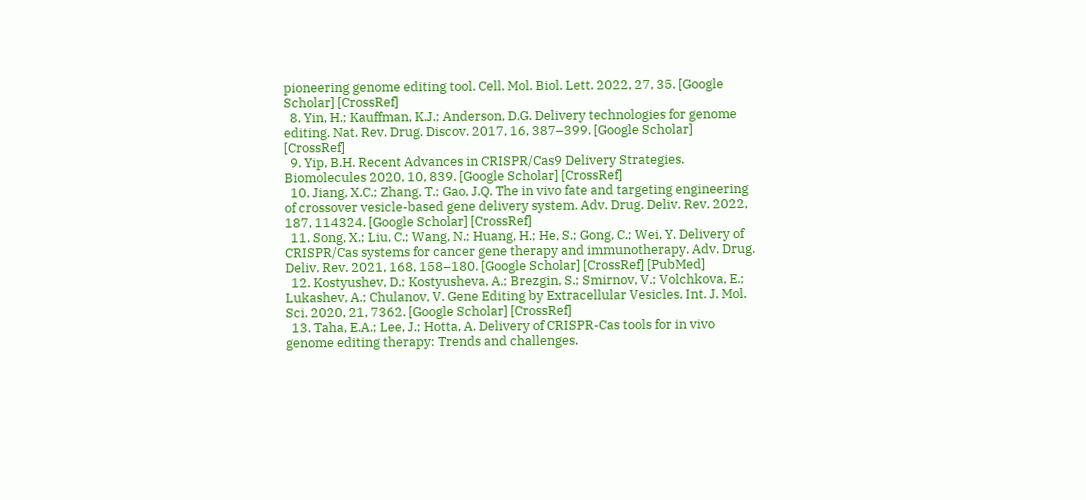pioneering genome editing tool. Cell. Mol. Biol. Lett. 2022, 27, 35. [Google Scholar] [CrossRef]
  8. Yin, H.; Kauffman, K.J.; Anderson, D.G. Delivery technologies for genome editing. Nat. Rev. Drug. Discov. 2017, 16, 387–399. [Google Scholar] [CrossRef]
  9. Yip, B.H. Recent Advances in CRISPR/Cas9 Delivery Strategies. Biomolecules 2020, 10, 839. [Google Scholar] [CrossRef]
  10. Jiang, X.C.; Zhang, T.; Gao, J.Q. The in vivo fate and targeting engineering of crossover vesicle-based gene delivery system. Adv. Drug. Deliv. Rev. 2022, 187, 114324. [Google Scholar] [CrossRef]
  11. Song, X.; Liu, C.; Wang, N.; Huang, H.; He, S.; Gong, C.; Wei, Y. Delivery of CRISPR/Cas systems for cancer gene therapy and immunotherapy. Adv. Drug. Deliv. Rev. 2021, 168, 158–180. [Google Scholar] [CrossRef] [PubMed]
  12. Kostyushev, D.; Kostyusheva, A.; Brezgin, S.; Smirnov, V.; Volchkova, E.; Lukashev, A.; Chulanov, V. Gene Editing by Extracellular Vesicles. Int. J. Mol. Sci. 2020, 21, 7362. [Google Scholar] [CrossRef]
  13. Taha, E.A.; Lee, J.; Hotta, A. Delivery of CRISPR-Cas tools for in vivo genome editing therapy: Trends and challenges.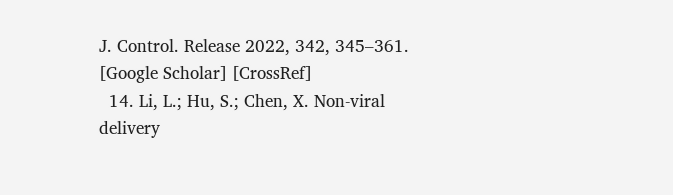J. Control. Release 2022, 342, 345–361. [Google Scholar] [CrossRef]
  14. Li, L.; Hu, S.; Chen, X. Non-viral delivery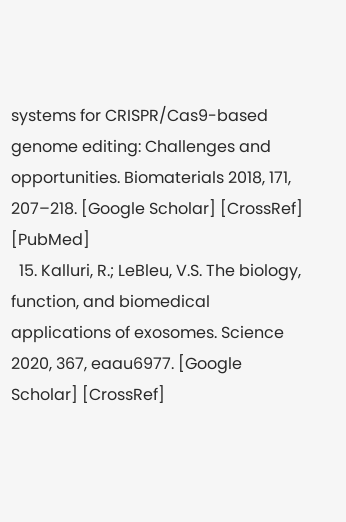systems for CRISPR/Cas9-based genome editing: Challenges and opportunities. Biomaterials 2018, 171, 207–218. [Google Scholar] [CrossRef] [PubMed]
  15. Kalluri, R.; LeBleu, V.S. The biology, function, and biomedical applications of exosomes. Science 2020, 367, eaau6977. [Google Scholar] [CrossRef]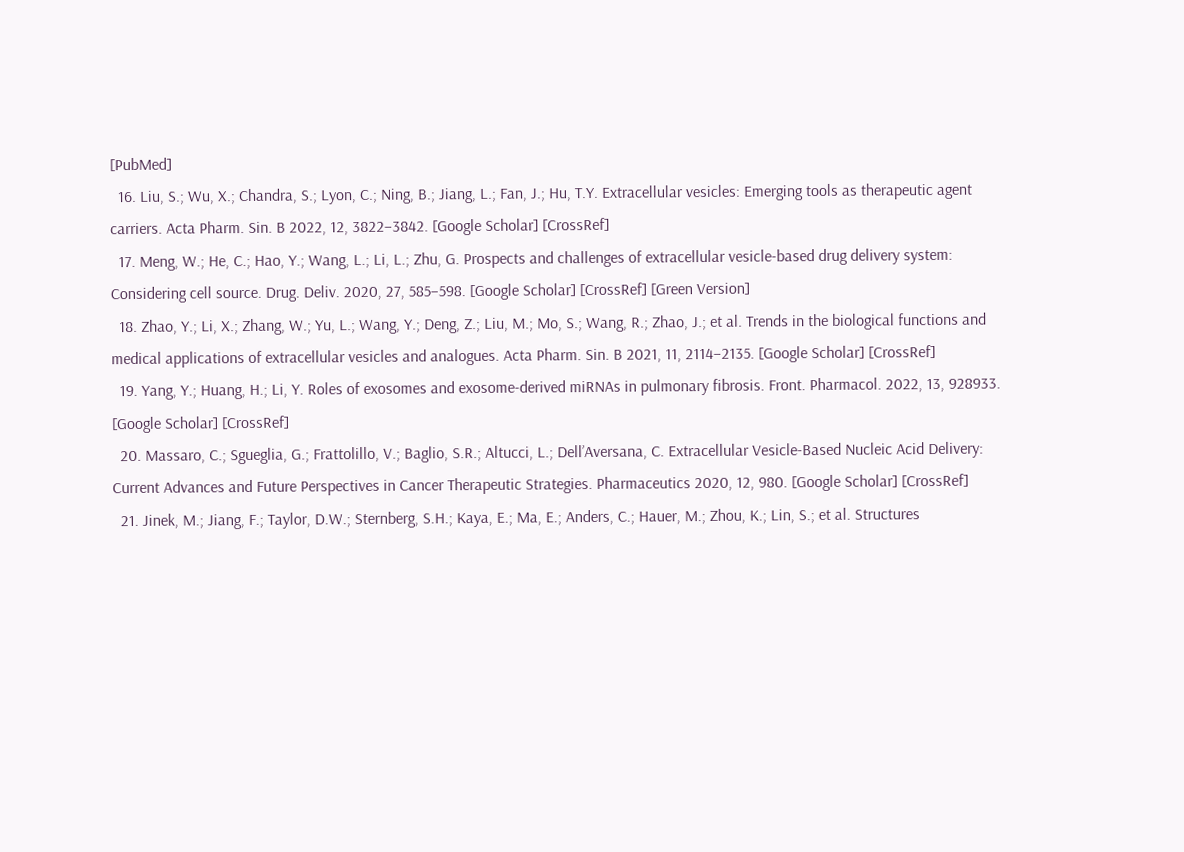[PubMed]
  16. Liu, S.; Wu, X.; Chandra, S.; Lyon, C.; Ning, B.; Jiang, L.; Fan, J.; Hu, T.Y. Extracellular vesicles: Emerging tools as therapeutic agent carriers. Acta Pharm. Sin. B 2022, 12, 3822–3842. [Google Scholar] [CrossRef]
  17. Meng, W.; He, C.; Hao, Y.; Wang, L.; Li, L.; Zhu, G. Prospects and challenges of extracellular vesicle-based drug delivery system: Considering cell source. Drug. Deliv. 2020, 27, 585–598. [Google Scholar] [CrossRef] [Green Version]
  18. Zhao, Y.; Li, X.; Zhang, W.; Yu, L.; Wang, Y.; Deng, Z.; Liu, M.; Mo, S.; Wang, R.; Zhao, J.; et al. Trends in the biological functions and medical applications of extracellular vesicles and analogues. Acta Pharm. Sin. B 2021, 11, 2114–2135. [Google Scholar] [CrossRef]
  19. Yang, Y.; Huang, H.; Li, Y. Roles of exosomes and exosome-derived miRNAs in pulmonary fibrosis. Front. Pharmacol. 2022, 13, 928933. [Google Scholar] [CrossRef]
  20. Massaro, C.; Sgueglia, G.; Frattolillo, V.; Baglio, S.R.; Altucci, L.; Dell’Aversana, C. Extracellular Vesicle-Based Nucleic Acid Delivery: Current Advances and Future Perspectives in Cancer Therapeutic Strategies. Pharmaceutics 2020, 12, 980. [Google Scholar] [CrossRef]
  21. Jinek, M.; Jiang, F.; Taylor, D.W.; Sternberg, S.H.; Kaya, E.; Ma, E.; Anders, C.; Hauer, M.; Zhou, K.; Lin, S.; et al. Structures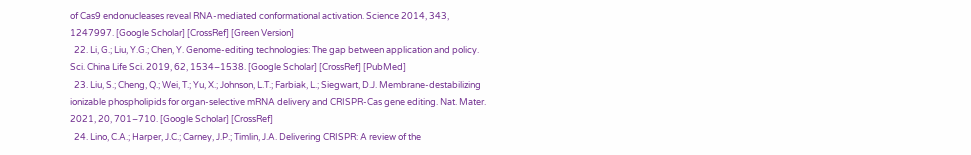of Cas9 endonucleases reveal RNA-mediated conformational activation. Science 2014, 343, 1247997. [Google Scholar] [CrossRef] [Green Version]
  22. Li, G.; Liu, Y.G.; Chen, Y. Genome-editing technologies: The gap between application and policy. Sci. China Life Sci. 2019, 62, 1534–1538. [Google Scholar] [CrossRef] [PubMed]
  23. Liu, S.; Cheng, Q.; Wei, T.; Yu, X.; Johnson, L.T.; Farbiak, L.; Siegwart, D.J. Membrane-destabilizing ionizable phospholipids for organ-selective mRNA delivery and CRISPR-Cas gene editing. Nat. Mater. 2021, 20, 701–710. [Google Scholar] [CrossRef]
  24. Lino, C.A.; Harper, J.C.; Carney, J.P.; Timlin, J.A. Delivering CRISPR: A review of the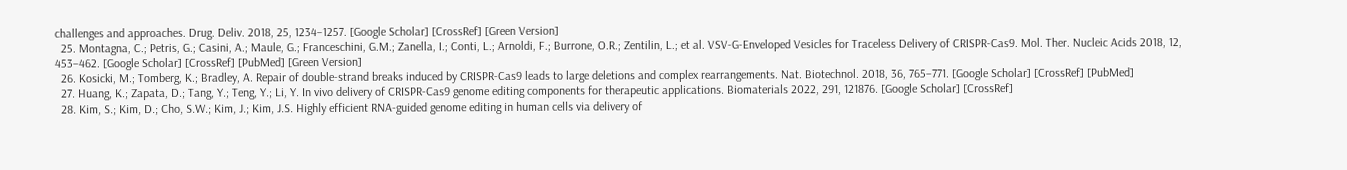challenges and approaches. Drug. Deliv. 2018, 25, 1234–1257. [Google Scholar] [CrossRef] [Green Version]
  25. Montagna, C.; Petris, G.; Casini, A.; Maule, G.; Franceschini, G.M.; Zanella, I.; Conti, L.; Arnoldi, F.; Burrone, O.R.; Zentilin, L.; et al. VSV-G-Enveloped Vesicles for Traceless Delivery of CRISPR-Cas9. Mol. Ther. Nucleic Acids 2018, 12, 453–462. [Google Scholar] [CrossRef] [PubMed] [Green Version]
  26. Kosicki, M.; Tomberg, K.; Bradley, A. Repair of double-strand breaks induced by CRISPR-Cas9 leads to large deletions and complex rearrangements. Nat. Biotechnol. 2018, 36, 765–771. [Google Scholar] [CrossRef] [PubMed]
  27. Huang, K.; Zapata, D.; Tang, Y.; Teng, Y.; Li, Y. In vivo delivery of CRISPR-Cas9 genome editing components for therapeutic applications. Biomaterials 2022, 291, 121876. [Google Scholar] [CrossRef]
  28. Kim, S.; Kim, D.; Cho, S.W.; Kim, J.; Kim, J.S. Highly efficient RNA-guided genome editing in human cells via delivery of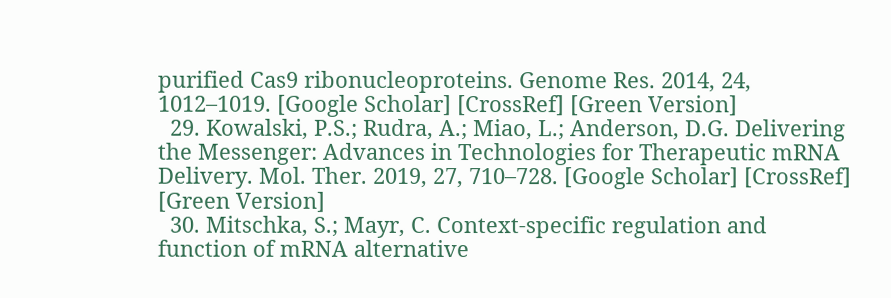purified Cas9 ribonucleoproteins. Genome Res. 2014, 24, 1012–1019. [Google Scholar] [CrossRef] [Green Version]
  29. Kowalski, P.S.; Rudra, A.; Miao, L.; Anderson, D.G. Delivering the Messenger: Advances in Technologies for Therapeutic mRNA Delivery. Mol. Ther. 2019, 27, 710–728. [Google Scholar] [CrossRef] [Green Version]
  30. Mitschka, S.; Mayr, C. Context-specific regulation and function of mRNA alternative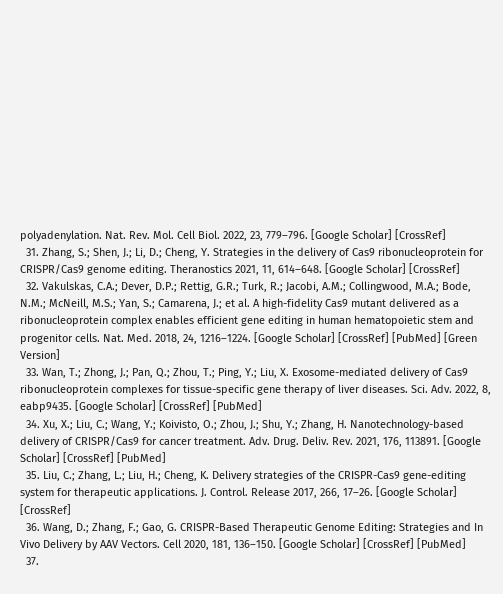polyadenylation. Nat. Rev. Mol. Cell Biol. 2022, 23, 779–796. [Google Scholar] [CrossRef]
  31. Zhang, S.; Shen, J.; Li, D.; Cheng, Y. Strategies in the delivery of Cas9 ribonucleoprotein for CRISPR/Cas9 genome editing. Theranostics 2021, 11, 614–648. [Google Scholar] [CrossRef]
  32. Vakulskas, C.A.; Dever, D.P.; Rettig, G.R.; Turk, R.; Jacobi, A.M.; Collingwood, M.A.; Bode, N.M.; McNeill, M.S.; Yan, S.; Camarena, J.; et al. A high-fidelity Cas9 mutant delivered as a ribonucleoprotein complex enables efficient gene editing in human hematopoietic stem and progenitor cells. Nat. Med. 2018, 24, 1216–1224. [Google Scholar] [CrossRef] [PubMed] [Green Version]
  33. Wan, T.; Zhong, J.; Pan, Q.; Zhou, T.; Ping, Y.; Liu, X. Exosome-mediated delivery of Cas9 ribonucleoprotein complexes for tissue-specific gene therapy of liver diseases. Sci. Adv. 2022, 8, eabp9435. [Google Scholar] [CrossRef] [PubMed]
  34. Xu, X.; Liu, C.; Wang, Y.; Koivisto, O.; Zhou, J.; Shu, Y.; Zhang, H. Nanotechnology-based delivery of CRISPR/Cas9 for cancer treatment. Adv. Drug. Deliv. Rev. 2021, 176, 113891. [Google Scholar] [CrossRef] [PubMed]
  35. Liu, C.; Zhang, L.; Liu, H.; Cheng, K. Delivery strategies of the CRISPR-Cas9 gene-editing system for therapeutic applications. J. Control. Release 2017, 266, 17–26. [Google Scholar] [CrossRef]
  36. Wang, D.; Zhang, F.; Gao, G. CRISPR-Based Therapeutic Genome Editing: Strategies and In Vivo Delivery by AAV Vectors. Cell 2020, 181, 136–150. [Google Scholar] [CrossRef] [PubMed]
  37.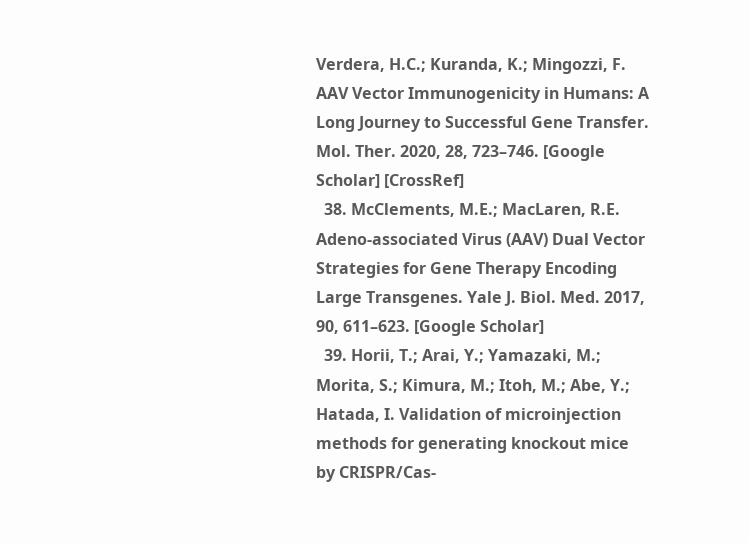Verdera, H.C.; Kuranda, K.; Mingozzi, F. AAV Vector Immunogenicity in Humans: A Long Journey to Successful Gene Transfer. Mol. Ther. 2020, 28, 723–746. [Google Scholar] [CrossRef]
  38. McClements, M.E.; MacLaren, R.E. Adeno-associated Virus (AAV) Dual Vector Strategies for Gene Therapy Encoding Large Transgenes. Yale J. Biol. Med. 2017, 90, 611–623. [Google Scholar]
  39. Horii, T.; Arai, Y.; Yamazaki, M.; Morita, S.; Kimura, M.; Itoh, M.; Abe, Y.; Hatada, I. Validation of microinjection methods for generating knockout mice by CRISPR/Cas-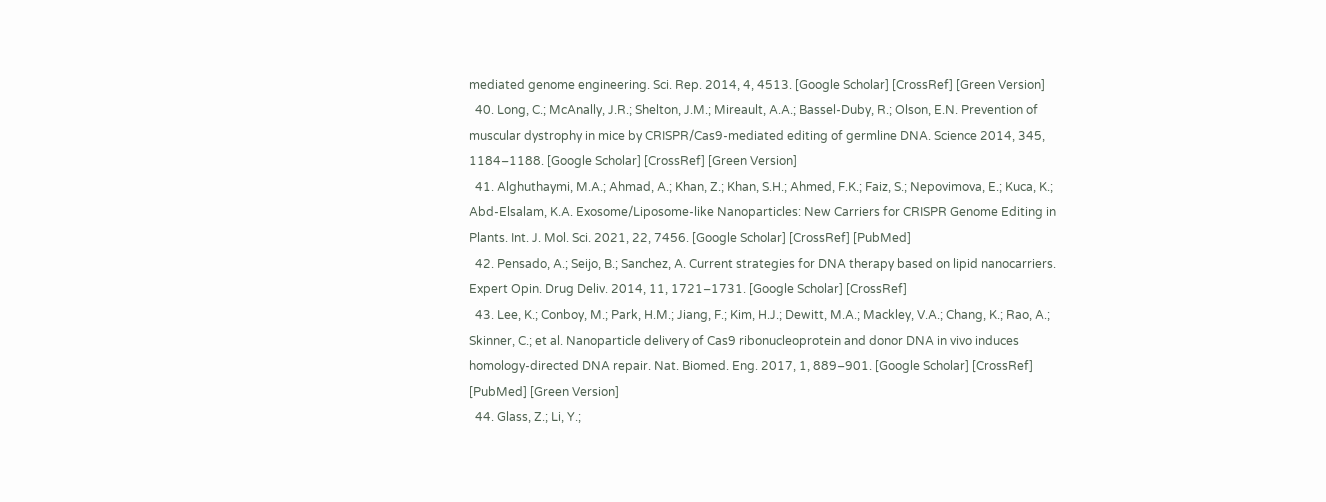mediated genome engineering. Sci. Rep. 2014, 4, 4513. [Google Scholar] [CrossRef] [Green Version]
  40. Long, C.; McAnally, J.R.; Shelton, J.M.; Mireault, A.A.; Bassel-Duby, R.; Olson, E.N. Prevention of muscular dystrophy in mice by CRISPR/Cas9-mediated editing of germline DNA. Science 2014, 345, 1184–1188. [Google Scholar] [CrossRef] [Green Version]
  41. Alghuthaymi, M.A.; Ahmad, A.; Khan, Z.; Khan, S.H.; Ahmed, F.K.; Faiz, S.; Nepovimova, E.; Kuca, K.; Abd-Elsalam, K.A. Exosome/Liposome-like Nanoparticles: New Carriers for CRISPR Genome Editing in Plants. Int. J. Mol. Sci. 2021, 22, 7456. [Google Scholar] [CrossRef] [PubMed]
  42. Pensado, A.; Seijo, B.; Sanchez, A. Current strategies for DNA therapy based on lipid nanocarriers. Expert Opin. Drug Deliv. 2014, 11, 1721–1731. [Google Scholar] [CrossRef]
  43. Lee, K.; Conboy, M.; Park, H.M.; Jiang, F.; Kim, H.J.; Dewitt, M.A.; Mackley, V.A.; Chang, K.; Rao, A.; Skinner, C.; et al. Nanoparticle delivery of Cas9 ribonucleoprotein and donor DNA in vivo induces homology-directed DNA repair. Nat. Biomed. Eng. 2017, 1, 889–901. [Google Scholar] [CrossRef] [PubMed] [Green Version]
  44. Glass, Z.; Li, Y.;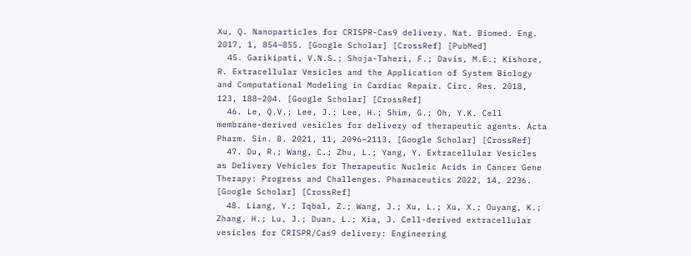Xu, Q. Nanoparticles for CRISPR-Cas9 delivery. Nat. Biomed. Eng. 2017, 1, 854–855. [Google Scholar] [CrossRef] [PubMed]
  45. Garikipati, V.N.S.; Shoja-Taheri, F.; Davis, M.E.; Kishore, R. Extracellular Vesicles and the Application of System Biology and Computational Modeling in Cardiac Repair. Circ. Res. 2018, 123, 188–204. [Google Scholar] [CrossRef]
  46. Le, Q.V.; Lee, J.; Lee, H.; Shim, G.; Oh, Y.K. Cell membrane-derived vesicles for delivery of therapeutic agents. Acta Pharm. Sin. B. 2021, 11, 2096–2113. [Google Scholar] [CrossRef]
  47. Du, R.; Wang, C.; Zhu, L.; Yang, Y. Extracellular Vesicles as Delivery Vehicles for Therapeutic Nucleic Acids in Cancer Gene Therapy: Progress and Challenges. Pharmaceutics 2022, 14, 2236. [Google Scholar] [CrossRef]
  48. Liang, Y.; Iqbal, Z.; Wang, J.; Xu, L.; Xu, X.; Ouyang, K.; Zhang, H.; Lu, J.; Duan, L.; Xia, J. Cell-derived extracellular vesicles for CRISPR/Cas9 delivery: Engineering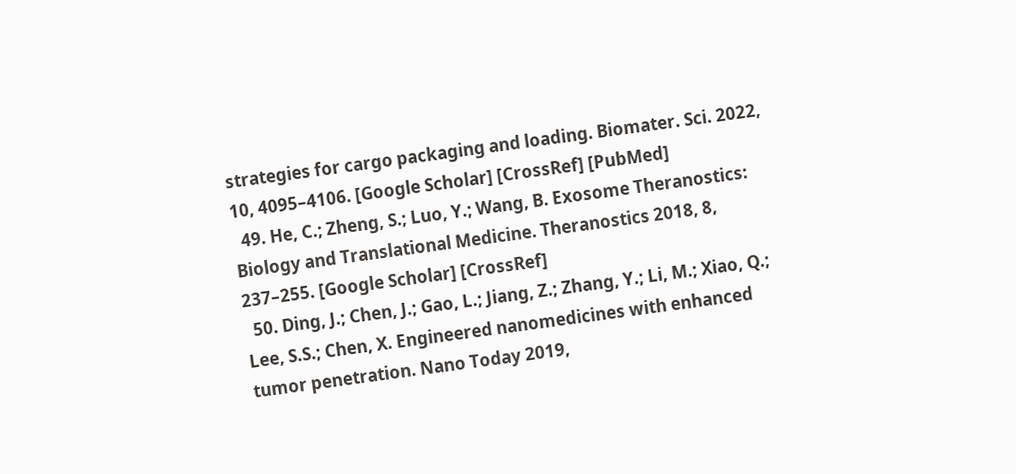strategies for cargo packaging and loading. Biomater. Sci. 2022, 10, 4095–4106. [Google Scholar] [CrossRef] [PubMed]
  49. He, C.; Zheng, S.; Luo, Y.; Wang, B. Exosome Theranostics: Biology and Translational Medicine. Theranostics 2018, 8, 237–255. [Google Scholar] [CrossRef]
  50. Ding, J.; Chen, J.; Gao, L.; Jiang, Z.; Zhang, Y.; Li, M.; Xiao, Q.; Lee, S.S.; Chen, X. Engineered nanomedicines with enhanced tumor penetration. Nano Today 2019,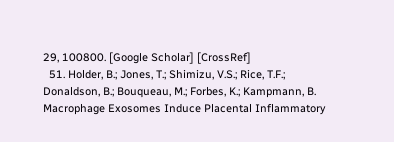29, 100800. [Google Scholar] [CrossRef]
  51. Holder, B.; Jones, T.; Shimizu, V.S.; Rice, T.F.; Donaldson, B.; Bouqueau, M.; Forbes, K.; Kampmann, B. Macrophage Exosomes Induce Placental Inflammatory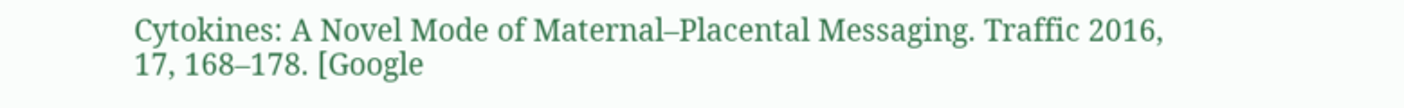Cytokines: A Novel Mode of Maternal–Placental Messaging. Traffic 2016, 17, 168–178. [Google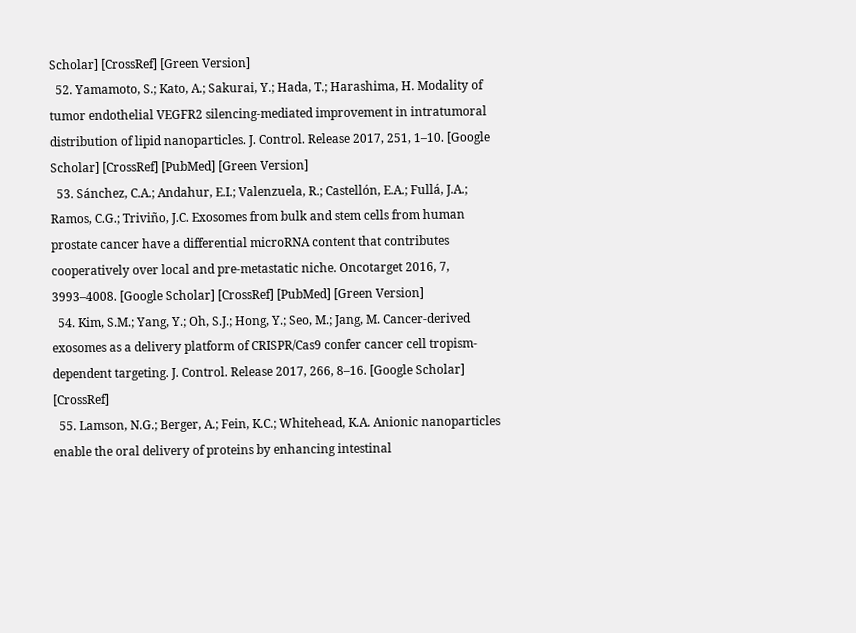Scholar] [CrossRef] [Green Version]
  52. Yamamoto, S.; Kato, A.; Sakurai, Y.; Hada, T.; Harashima, H. Modality of tumor endothelial VEGFR2 silencing-mediated improvement in intratumoral distribution of lipid nanoparticles. J. Control. Release 2017, 251, 1–10. [Google Scholar] [CrossRef] [PubMed] [Green Version]
  53. Sánchez, C.A.; Andahur, E.I.; Valenzuela, R.; Castellón, E.A.; Fullá, J.A.; Ramos, C.G.; Triviño, J.C. Exosomes from bulk and stem cells from human prostate cancer have a differential microRNA content that contributes cooperatively over local and pre-metastatic niche. Oncotarget 2016, 7, 3993–4008. [Google Scholar] [CrossRef] [PubMed] [Green Version]
  54. Kim, S.M.; Yang, Y.; Oh, S.J.; Hong, Y.; Seo, M.; Jang, M. Cancer-derived exosomes as a delivery platform of CRISPR/Cas9 confer cancer cell tropism-dependent targeting. J. Control. Release 2017, 266, 8–16. [Google Scholar] [CrossRef]
  55. Lamson, N.G.; Berger, A.; Fein, K.C.; Whitehead, K.A. Anionic nanoparticles enable the oral delivery of proteins by enhancing intestinal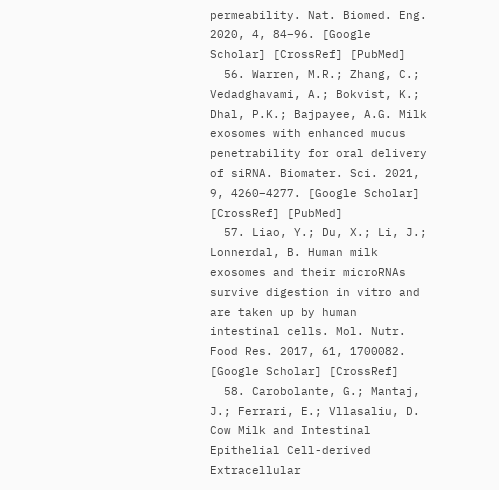permeability. Nat. Biomed. Eng. 2020, 4, 84–96. [Google Scholar] [CrossRef] [PubMed]
  56. Warren, M.R.; Zhang, C.; Vedadghavami, A.; Bokvist, K.; Dhal, P.K.; Bajpayee, A.G. Milk exosomes with enhanced mucus penetrability for oral delivery of siRNA. Biomater. Sci. 2021, 9, 4260–4277. [Google Scholar] [CrossRef] [PubMed]
  57. Liao, Y.; Du, X.; Li, J.; Lonnerdal, B. Human milk exosomes and their microRNAs survive digestion in vitro and are taken up by human intestinal cells. Mol. Nutr. Food Res. 2017, 61, 1700082. [Google Scholar] [CrossRef]
  58. Carobolante, G.; Mantaj, J.; Ferrari, E.; Vllasaliu, D. Cow Milk and Intestinal Epithelial Cell-derived Extracellular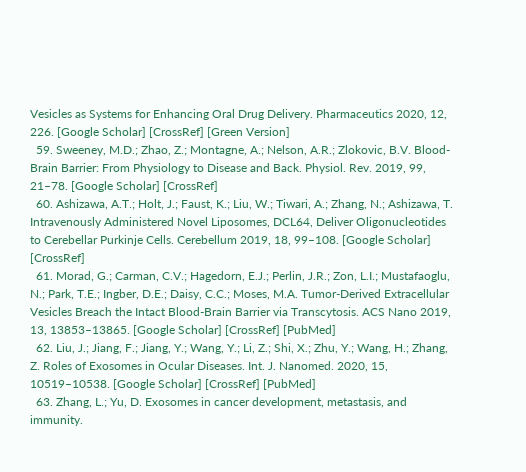Vesicles as Systems for Enhancing Oral Drug Delivery. Pharmaceutics 2020, 12, 226. [Google Scholar] [CrossRef] [Green Version]
  59. Sweeney, M.D.; Zhao, Z.; Montagne, A.; Nelson, A.R.; Zlokovic, B.V. Blood-Brain Barrier: From Physiology to Disease and Back. Physiol. Rev. 2019, 99, 21–78. [Google Scholar] [CrossRef]
  60. Ashizawa, A.T.; Holt, J.; Faust, K.; Liu, W.; Tiwari, A.; Zhang, N.; Ashizawa, T. Intravenously Administered Novel Liposomes, DCL64, Deliver Oligonucleotides to Cerebellar Purkinje Cells. Cerebellum 2019, 18, 99–108. [Google Scholar] [CrossRef]
  61. Morad, G.; Carman, C.V.; Hagedorn, E.J.; Perlin, J.R.; Zon, L.I.; Mustafaoglu, N.; Park, T.E.; Ingber, D.E.; Daisy, C.C.; Moses, M.A. Tumor-Derived Extracellular Vesicles Breach the Intact Blood-Brain Barrier via Transcytosis. ACS Nano 2019, 13, 13853–13865. [Google Scholar] [CrossRef] [PubMed]
  62. Liu, J.; Jiang, F.; Jiang, Y.; Wang, Y.; Li, Z.; Shi, X.; Zhu, Y.; Wang, H.; Zhang, Z. Roles of Exosomes in Ocular Diseases. Int. J. Nanomed. 2020, 15, 10519–10538. [Google Scholar] [CrossRef] [PubMed]
  63. Zhang, L.; Yu, D. Exosomes in cancer development, metastasis, and immunity.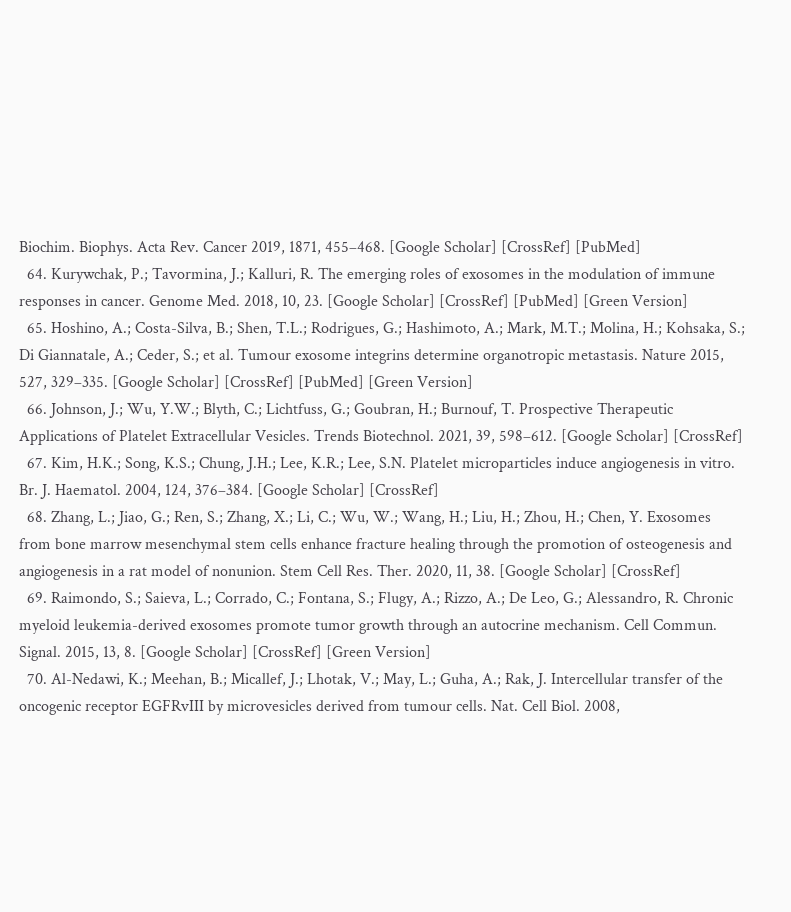Biochim. Biophys. Acta Rev. Cancer 2019, 1871, 455–468. [Google Scholar] [CrossRef] [PubMed]
  64. Kurywchak, P.; Tavormina, J.; Kalluri, R. The emerging roles of exosomes in the modulation of immune responses in cancer. Genome Med. 2018, 10, 23. [Google Scholar] [CrossRef] [PubMed] [Green Version]
  65. Hoshino, A.; Costa-Silva, B.; Shen, T.L.; Rodrigues, G.; Hashimoto, A.; Mark, M.T.; Molina, H.; Kohsaka, S.; Di Giannatale, A.; Ceder, S.; et al. Tumour exosome integrins determine organotropic metastasis. Nature 2015, 527, 329–335. [Google Scholar] [CrossRef] [PubMed] [Green Version]
  66. Johnson, J.; Wu, Y.W.; Blyth, C.; Lichtfuss, G.; Goubran, H.; Burnouf, T. Prospective Therapeutic Applications of Platelet Extracellular Vesicles. Trends Biotechnol. 2021, 39, 598–612. [Google Scholar] [CrossRef]
  67. Kim, H.K.; Song, K.S.; Chung, J.H.; Lee, K.R.; Lee, S.N. Platelet microparticles induce angiogenesis in vitro. Br. J. Haematol. 2004, 124, 376–384. [Google Scholar] [CrossRef]
  68. Zhang, L.; Jiao, G.; Ren, S.; Zhang, X.; Li, C.; Wu, W.; Wang, H.; Liu, H.; Zhou, H.; Chen, Y. Exosomes from bone marrow mesenchymal stem cells enhance fracture healing through the promotion of osteogenesis and angiogenesis in a rat model of nonunion. Stem Cell Res. Ther. 2020, 11, 38. [Google Scholar] [CrossRef]
  69. Raimondo, S.; Saieva, L.; Corrado, C.; Fontana, S.; Flugy, A.; Rizzo, A.; De Leo, G.; Alessandro, R. Chronic myeloid leukemia-derived exosomes promote tumor growth through an autocrine mechanism. Cell Commun. Signal. 2015, 13, 8. [Google Scholar] [CrossRef] [Green Version]
  70. Al-Nedawi, K.; Meehan, B.; Micallef, J.; Lhotak, V.; May, L.; Guha, A.; Rak, J. Intercellular transfer of the oncogenic receptor EGFRvIII by microvesicles derived from tumour cells. Nat. Cell Biol. 2008,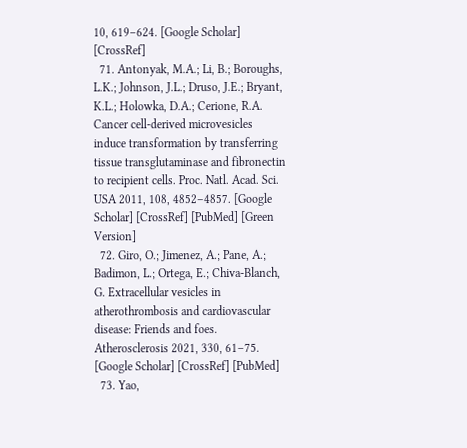10, 619–624. [Google Scholar] [CrossRef]
  71. Antonyak, M.A.; Li, B.; Boroughs, L.K.; Johnson, J.L.; Druso, J.E.; Bryant, K.L.; Holowka, D.A.; Cerione, R.A. Cancer cell-derived microvesicles induce transformation by transferring tissue transglutaminase and fibronectin to recipient cells. Proc. Natl. Acad. Sci. USA 2011, 108, 4852–4857. [Google Scholar] [CrossRef] [PubMed] [Green Version]
  72. Giro, O.; Jimenez, A.; Pane, A.; Badimon, L.; Ortega, E.; Chiva-Blanch, G. Extracellular vesicles in atherothrombosis and cardiovascular disease: Friends and foes. Atherosclerosis 2021, 330, 61–75. [Google Scholar] [CrossRef] [PubMed]
  73. Yao,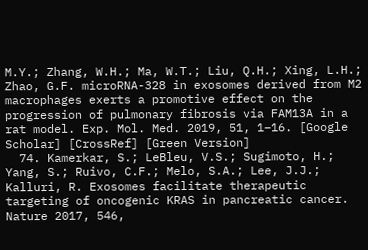M.Y.; Zhang, W.H.; Ma, W.T.; Liu, Q.H.; Xing, L.H.; Zhao, G.F. microRNA-328 in exosomes derived from M2 macrophages exerts a promotive effect on the progression of pulmonary fibrosis via FAM13A in a rat model. Exp. Mol. Med. 2019, 51, 1–16. [Google Scholar] [CrossRef] [Green Version]
  74. Kamerkar, S.; LeBleu, V.S.; Sugimoto, H.; Yang, S.; Ruivo, C.F.; Melo, S.A.; Lee, J.J.; Kalluri, R. Exosomes facilitate therapeutic targeting of oncogenic KRAS in pancreatic cancer. Nature 2017, 546,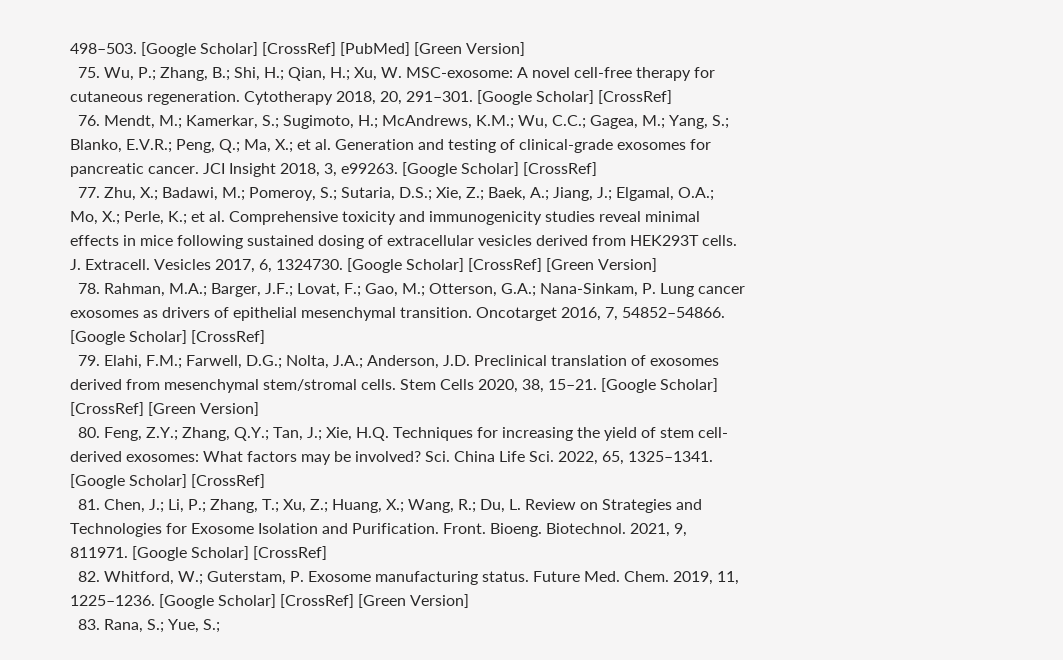498–503. [Google Scholar] [CrossRef] [PubMed] [Green Version]
  75. Wu, P.; Zhang, B.; Shi, H.; Qian, H.; Xu, W. MSC-exosome: A novel cell-free therapy for cutaneous regeneration. Cytotherapy 2018, 20, 291–301. [Google Scholar] [CrossRef]
  76. Mendt, M.; Kamerkar, S.; Sugimoto, H.; McAndrews, K.M.; Wu, C.C.; Gagea, M.; Yang, S.; Blanko, E.V.R.; Peng, Q.; Ma, X.; et al. Generation and testing of clinical-grade exosomes for pancreatic cancer. JCI Insight 2018, 3, e99263. [Google Scholar] [CrossRef]
  77. Zhu, X.; Badawi, M.; Pomeroy, S.; Sutaria, D.S.; Xie, Z.; Baek, A.; Jiang, J.; Elgamal, O.A.; Mo, X.; Perle, K.; et al. Comprehensive toxicity and immunogenicity studies reveal minimal effects in mice following sustained dosing of extracellular vesicles derived from HEK293T cells. J. Extracell. Vesicles 2017, 6, 1324730. [Google Scholar] [CrossRef] [Green Version]
  78. Rahman, M.A.; Barger, J.F.; Lovat, F.; Gao, M.; Otterson, G.A.; Nana-Sinkam, P. Lung cancer exosomes as drivers of epithelial mesenchymal transition. Oncotarget 2016, 7, 54852–54866. [Google Scholar] [CrossRef]
  79. Elahi, F.M.; Farwell, D.G.; Nolta, J.A.; Anderson, J.D. Preclinical translation of exosomes derived from mesenchymal stem/stromal cells. Stem Cells 2020, 38, 15–21. [Google Scholar] [CrossRef] [Green Version]
  80. Feng, Z.Y.; Zhang, Q.Y.; Tan, J.; Xie, H.Q. Techniques for increasing the yield of stem cell-derived exosomes: What factors may be involved? Sci. China Life Sci. 2022, 65, 1325–1341. [Google Scholar] [CrossRef]
  81. Chen, J.; Li, P.; Zhang, T.; Xu, Z.; Huang, X.; Wang, R.; Du, L. Review on Strategies and Technologies for Exosome Isolation and Purification. Front. Bioeng. Biotechnol. 2021, 9, 811971. [Google Scholar] [CrossRef]
  82. Whitford, W.; Guterstam, P. Exosome manufacturing status. Future Med. Chem. 2019, 11, 1225–1236. [Google Scholar] [CrossRef] [Green Version]
  83. Rana, S.; Yue, S.;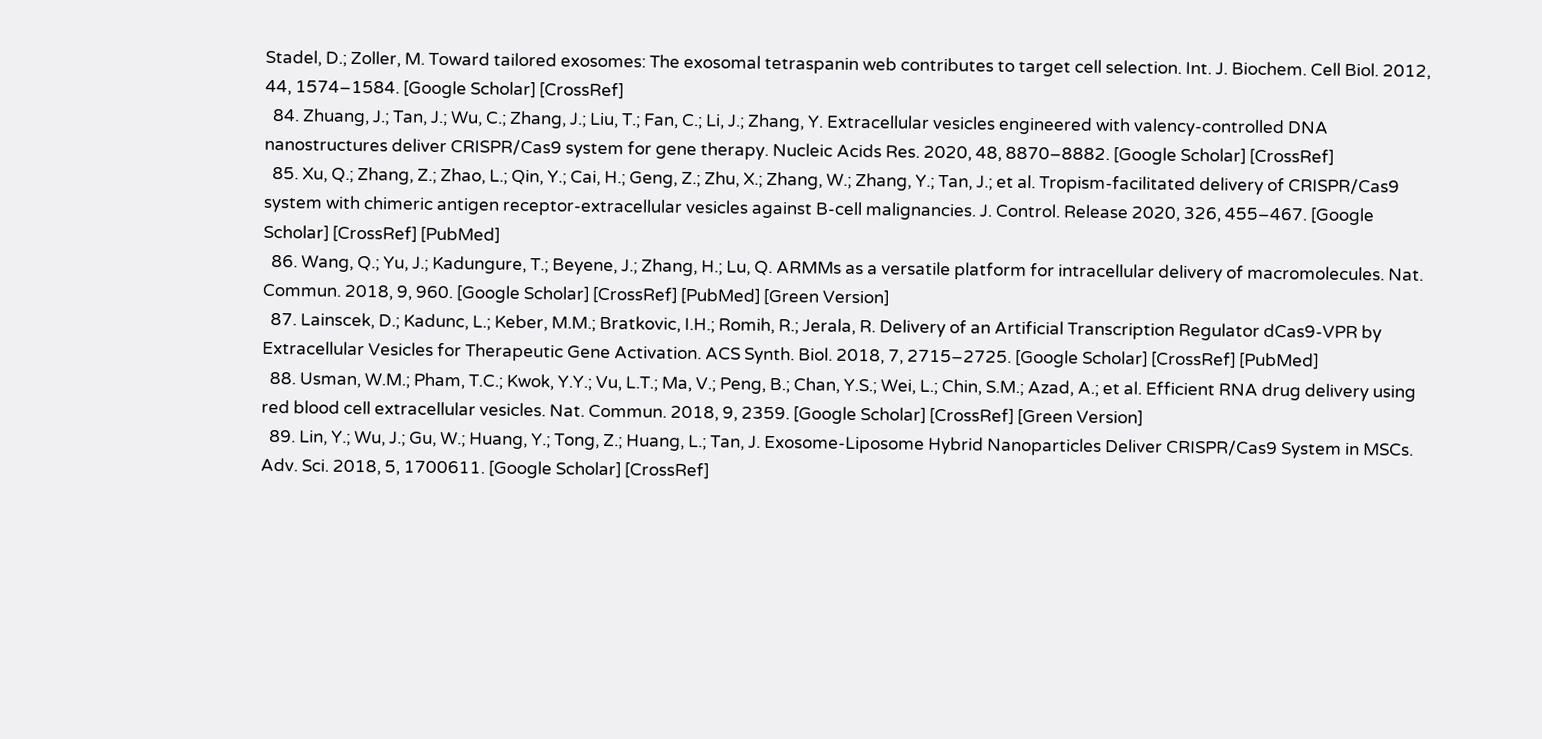Stadel, D.; Zoller, M. Toward tailored exosomes: The exosomal tetraspanin web contributes to target cell selection. Int. J. Biochem. Cell Biol. 2012, 44, 1574–1584. [Google Scholar] [CrossRef]
  84. Zhuang, J.; Tan, J.; Wu, C.; Zhang, J.; Liu, T.; Fan, C.; Li, J.; Zhang, Y. Extracellular vesicles engineered with valency-controlled DNA nanostructures deliver CRISPR/Cas9 system for gene therapy. Nucleic Acids Res. 2020, 48, 8870–8882. [Google Scholar] [CrossRef]
  85. Xu, Q.; Zhang, Z.; Zhao, L.; Qin, Y.; Cai, H.; Geng, Z.; Zhu, X.; Zhang, W.; Zhang, Y.; Tan, J.; et al. Tropism-facilitated delivery of CRISPR/Cas9 system with chimeric antigen receptor-extracellular vesicles against B-cell malignancies. J. Control. Release 2020, 326, 455–467. [Google Scholar] [CrossRef] [PubMed]
  86. Wang, Q.; Yu, J.; Kadungure, T.; Beyene, J.; Zhang, H.; Lu, Q. ARMMs as a versatile platform for intracellular delivery of macromolecules. Nat. Commun. 2018, 9, 960. [Google Scholar] [CrossRef] [PubMed] [Green Version]
  87. Lainscek, D.; Kadunc, L.; Keber, M.M.; Bratkovic, I.H.; Romih, R.; Jerala, R. Delivery of an Artificial Transcription Regulator dCas9-VPR by Extracellular Vesicles for Therapeutic Gene Activation. ACS Synth. Biol. 2018, 7, 2715–2725. [Google Scholar] [CrossRef] [PubMed]
  88. Usman, W.M.; Pham, T.C.; Kwok, Y.Y.; Vu, L.T.; Ma, V.; Peng, B.; Chan, Y.S.; Wei, L.; Chin, S.M.; Azad, A.; et al. Efficient RNA drug delivery using red blood cell extracellular vesicles. Nat. Commun. 2018, 9, 2359. [Google Scholar] [CrossRef] [Green Version]
  89. Lin, Y.; Wu, J.; Gu, W.; Huang, Y.; Tong, Z.; Huang, L.; Tan, J. Exosome-Liposome Hybrid Nanoparticles Deliver CRISPR/Cas9 System in MSCs. Adv. Sci. 2018, 5, 1700611. [Google Scholar] [CrossRef]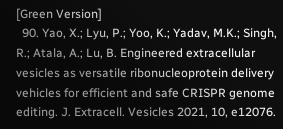[Green Version]
  90. Yao, X.; Lyu, P.; Yoo, K.; Yadav, M.K.; Singh, R.; Atala, A.; Lu, B. Engineered extracellular vesicles as versatile ribonucleoprotein delivery vehicles for efficient and safe CRISPR genome editing. J. Extracell. Vesicles 2021, 10, e12076.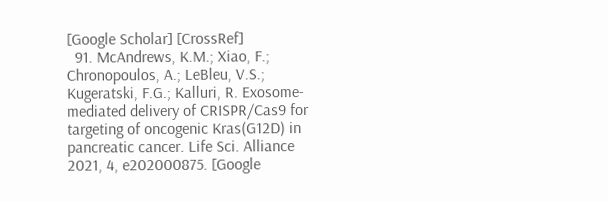[Google Scholar] [CrossRef]
  91. McAndrews, K.M.; Xiao, F.; Chronopoulos, A.; LeBleu, V.S.; Kugeratski, F.G.; Kalluri, R. Exosome-mediated delivery of CRISPR/Cas9 for targeting of oncogenic Kras(G12D) in pancreatic cancer. Life Sci. Alliance 2021, 4, e202000875. [Google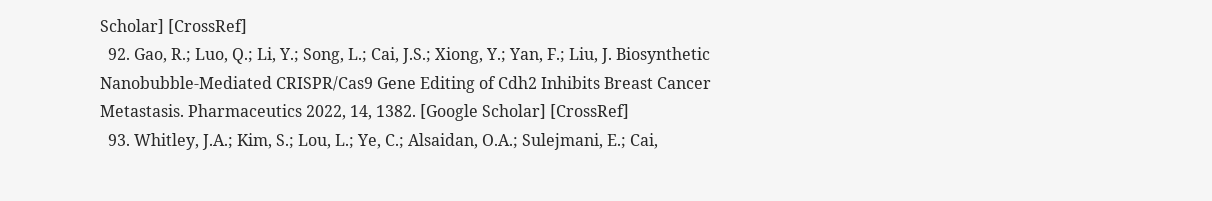Scholar] [CrossRef]
  92. Gao, R.; Luo, Q.; Li, Y.; Song, L.; Cai, J.S.; Xiong, Y.; Yan, F.; Liu, J. Biosynthetic Nanobubble-Mediated CRISPR/Cas9 Gene Editing of Cdh2 Inhibits Breast Cancer Metastasis. Pharmaceutics 2022, 14, 1382. [Google Scholar] [CrossRef]
  93. Whitley, J.A.; Kim, S.; Lou, L.; Ye, C.; Alsaidan, O.A.; Sulejmani, E.; Cai,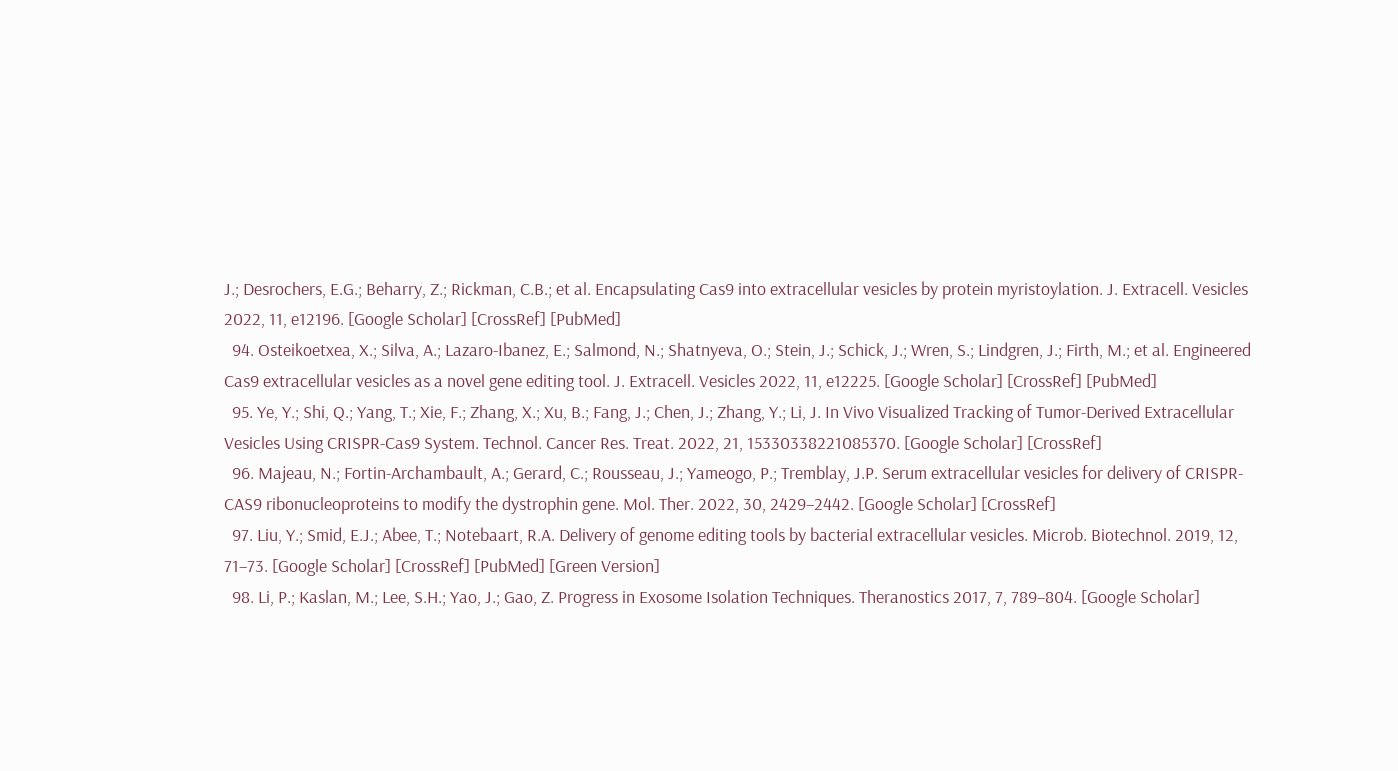J.; Desrochers, E.G.; Beharry, Z.; Rickman, C.B.; et al. Encapsulating Cas9 into extracellular vesicles by protein myristoylation. J. Extracell. Vesicles 2022, 11, e12196. [Google Scholar] [CrossRef] [PubMed]
  94. Osteikoetxea, X.; Silva, A.; Lazaro-Ibanez, E.; Salmond, N.; Shatnyeva, O.; Stein, J.; Schick, J.; Wren, S.; Lindgren, J.; Firth, M.; et al. Engineered Cas9 extracellular vesicles as a novel gene editing tool. J. Extracell. Vesicles 2022, 11, e12225. [Google Scholar] [CrossRef] [PubMed]
  95. Ye, Y.; Shi, Q.; Yang, T.; Xie, F.; Zhang, X.; Xu, B.; Fang, J.; Chen, J.; Zhang, Y.; Li, J. In Vivo Visualized Tracking of Tumor-Derived Extracellular Vesicles Using CRISPR-Cas9 System. Technol. Cancer Res. Treat. 2022, 21, 15330338221085370. [Google Scholar] [CrossRef]
  96. Majeau, N.; Fortin-Archambault, A.; Gerard, C.; Rousseau, J.; Yameogo, P.; Tremblay, J.P. Serum extracellular vesicles for delivery of CRISPR-CAS9 ribonucleoproteins to modify the dystrophin gene. Mol. Ther. 2022, 30, 2429–2442. [Google Scholar] [CrossRef]
  97. Liu, Y.; Smid, E.J.; Abee, T.; Notebaart, R.A. Delivery of genome editing tools by bacterial extracellular vesicles. Microb. Biotechnol. 2019, 12, 71–73. [Google Scholar] [CrossRef] [PubMed] [Green Version]
  98. Li, P.; Kaslan, M.; Lee, S.H.; Yao, J.; Gao, Z. Progress in Exosome Isolation Techniques. Theranostics 2017, 7, 789–804. [Google Scholar]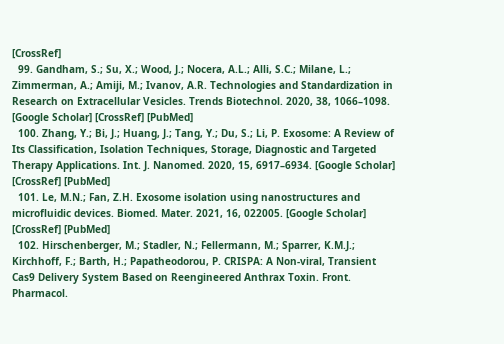[CrossRef]
  99. Gandham, S.; Su, X.; Wood, J.; Nocera, A.L.; Alli, S.C.; Milane, L.; Zimmerman, A.; Amiji, M.; Ivanov, A.R. Technologies and Standardization in Research on Extracellular Vesicles. Trends Biotechnol. 2020, 38, 1066–1098. [Google Scholar] [CrossRef] [PubMed]
  100. Zhang, Y.; Bi, J.; Huang, J.; Tang, Y.; Du, S.; Li, P. Exosome: A Review of Its Classification, Isolation Techniques, Storage, Diagnostic and Targeted Therapy Applications. Int. J. Nanomed. 2020, 15, 6917–6934. [Google Scholar] [CrossRef] [PubMed]
  101. Le, M.N.; Fan, Z.H. Exosome isolation using nanostructures and microfluidic devices. Biomed. Mater. 2021, 16, 022005. [Google Scholar] [CrossRef] [PubMed]
  102. Hirschenberger, M.; Stadler, N.; Fellermann, M.; Sparrer, K.M.J.; Kirchhoff, F.; Barth, H.; Papatheodorou, P. CRISPA: A Non-viral, Transient Cas9 Delivery System Based on Reengineered Anthrax Toxin. Front. Pharmacol.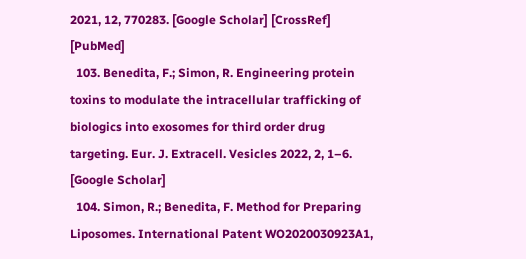2021, 12, 770283. [Google Scholar] [CrossRef] [PubMed]
  103. Benedita, F.; Simon, R. Engineering protein toxins to modulate the intracellular trafficking of biologics into exosomes for third order drug targeting. Eur. J. Extracell. Vesicles 2022, 2, 1–6. [Google Scholar]
  104. Simon, R.; Benedita, F. Method for Preparing Liposomes. International Patent WO2020030923A1,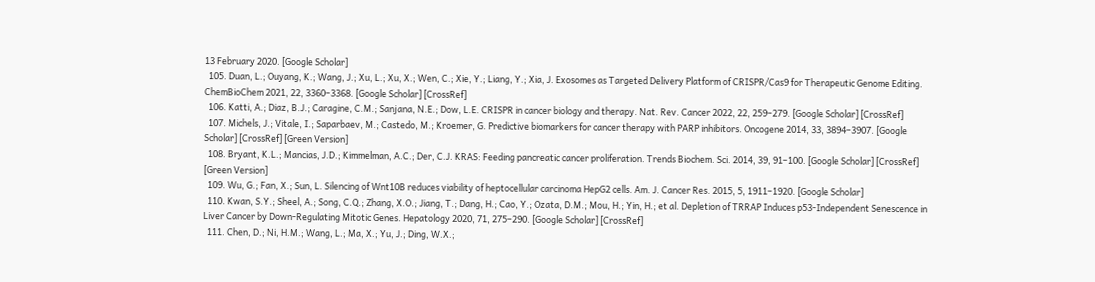13 February 2020. [Google Scholar]
  105. Duan, L.; Ouyang, K.; Wang, J.; Xu, L.; Xu, X.; Wen, C.; Xie, Y.; Liang, Y.; Xia, J. Exosomes as Targeted Delivery Platform of CRISPR/Cas9 for Therapeutic Genome Editing. ChemBioChem 2021, 22, 3360–3368. [Google Scholar] [CrossRef]
  106. Katti, A.; Diaz, B.J.; Caragine, C.M.; Sanjana, N.E.; Dow, L.E. CRISPR in cancer biology and therapy. Nat. Rev. Cancer 2022, 22, 259–279. [Google Scholar] [CrossRef]
  107. Michels, J.; Vitale, I.; Saparbaev, M.; Castedo, M.; Kroemer, G. Predictive biomarkers for cancer therapy with PARP inhibitors. Oncogene 2014, 33, 3894–3907. [Google Scholar] [CrossRef] [Green Version]
  108. Bryant, K.L.; Mancias, J.D.; Kimmelman, A.C.; Der, C.J. KRAS: Feeding pancreatic cancer proliferation. Trends Biochem. Sci. 2014, 39, 91–100. [Google Scholar] [CrossRef] [Green Version]
  109. Wu, G.; Fan, X.; Sun, L. Silencing of Wnt10B reduces viability of heptocellular carcinoma HepG2 cells. Am. J. Cancer Res. 2015, 5, 1911–1920. [Google Scholar]
  110. Kwan, S.Y.; Sheel, A.; Song, C.Q.; Zhang, X.O.; Jiang, T.; Dang, H.; Cao, Y.; Ozata, D.M.; Mou, H.; Yin, H.; et al. Depletion of TRRAP Induces p53-Independent Senescence in Liver Cancer by Down-Regulating Mitotic Genes. Hepatology 2020, 71, 275–290. [Google Scholar] [CrossRef]
  111. Chen, D.; Ni, H.M.; Wang, L.; Ma, X.; Yu, J.; Ding, W.X.;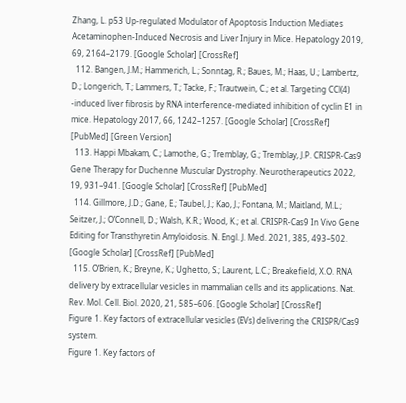Zhang, L. p53 Up-regulated Modulator of Apoptosis Induction Mediates Acetaminophen-Induced Necrosis and Liver Injury in Mice. Hepatology 2019, 69, 2164–2179. [Google Scholar] [CrossRef]
  112. Bangen, J.M.; Hammerich, L.; Sonntag, R.; Baues, M.; Haas, U.; Lambertz, D.; Longerich, T.; Lammers, T.; Tacke, F.; Trautwein, C.; et al. Targeting CCl(4) -induced liver fibrosis by RNA interference-mediated inhibition of cyclin E1 in mice. Hepatology 2017, 66, 1242–1257. [Google Scholar] [CrossRef] [PubMed] [Green Version]
  113. Happi Mbakam, C.; Lamothe, G.; Tremblay, G.; Tremblay, J.P. CRISPR-Cas9 Gene Therapy for Duchenne Muscular Dystrophy. Neurotherapeutics 2022, 19, 931–941. [Google Scholar] [CrossRef] [PubMed]
  114. Gillmore, J.D.; Gane, E.; Taubel, J.; Kao, J.; Fontana, M.; Maitland, M.L.; Seitzer, J.; O’Connell, D.; Walsh, K.R.; Wood, K.; et al. CRISPR-Cas9 In Vivo Gene Editing for Transthyretin Amyloidosis. N. Engl. J. Med. 2021, 385, 493–502. [Google Scholar] [CrossRef] [PubMed]
  115. O’Brien, K.; Breyne, K.; Ughetto, S.; Laurent, L.C.; Breakefield, X.O. RNA delivery by extracellular vesicles in mammalian cells and its applications. Nat. Rev. Mol. Cell. Biol. 2020, 21, 585–606. [Google Scholar] [CrossRef]
Figure 1. Key factors of extracellular vesicles (EVs) delivering the CRISPR/Cas9 system.
Figure 1. Key factors of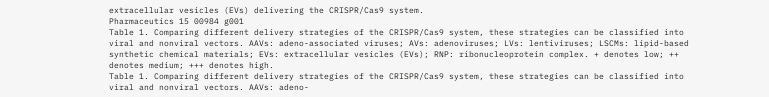extracellular vesicles (EVs) delivering the CRISPR/Cas9 system.
Pharmaceutics 15 00984 g001
Table 1. Comparing different delivery strategies of the CRISPR/Cas9 system, these strategies can be classified into viral and nonviral vectors. AAVs: adeno-associated viruses; AVs: adenoviruses; LVs: lentiviruses; LSCMs: lipid-based synthetic chemical materials; EVs: extracellular vesicles (EVs); RNP: ribonucleoprotein complex. + denotes low; ++ denotes medium; +++ denotes high.
Table 1. Comparing different delivery strategies of the CRISPR/Cas9 system, these strategies can be classified into viral and nonviral vectors. AAVs: adeno-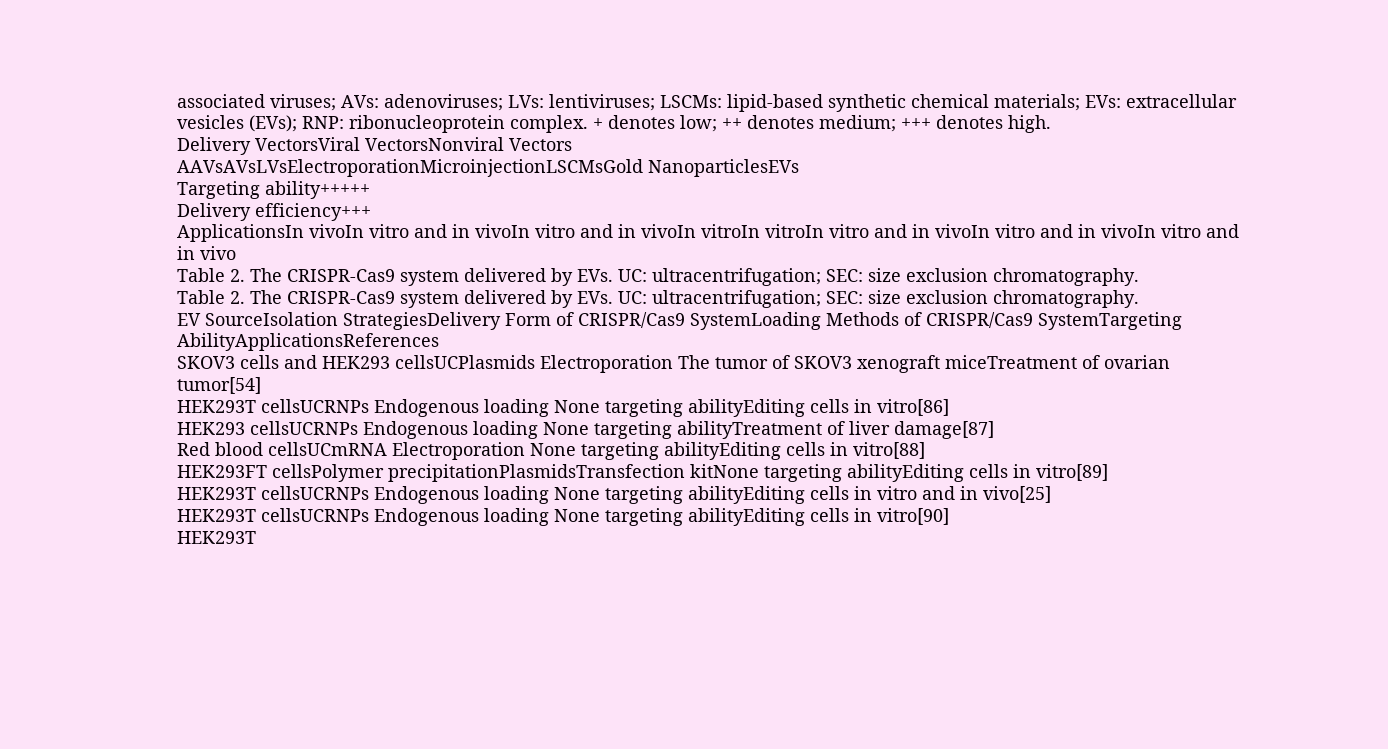associated viruses; AVs: adenoviruses; LVs: lentiviruses; LSCMs: lipid-based synthetic chemical materials; EVs: extracellular vesicles (EVs); RNP: ribonucleoprotein complex. + denotes low; ++ denotes medium; +++ denotes high.
Delivery VectorsViral VectorsNonviral Vectors
AAVsAVsLVsElectroporationMicroinjectionLSCMsGold NanoparticlesEVs
Targeting ability+++++
Delivery efficiency+++
ApplicationsIn vivoIn vitro and in vivoIn vitro and in vivoIn vitroIn vitroIn vitro and in vivoIn vitro and in vivoIn vitro and in vivo
Table 2. The CRISPR-Cas9 system delivered by EVs. UC: ultracentrifugation; SEC: size exclusion chromatography.
Table 2. The CRISPR-Cas9 system delivered by EVs. UC: ultracentrifugation; SEC: size exclusion chromatography.
EV SourceIsolation StrategiesDelivery Form of CRISPR/Cas9 SystemLoading Methods of CRISPR/Cas9 SystemTargeting AbilityApplicationsReferences
SKOV3 cells and HEK293 cellsUCPlasmids Electroporation The tumor of SKOV3 xenograft miceTreatment of ovarian tumor[54]
HEK293T cellsUCRNPs Endogenous loading None targeting abilityEditing cells in vitro[86]
HEK293 cellsUCRNPs Endogenous loading None targeting abilityTreatment of liver damage[87]
Red blood cellsUCmRNA Electroporation None targeting abilityEditing cells in vitro[88]
HEK293FT cellsPolymer precipitationPlasmidsTransfection kitNone targeting abilityEditing cells in vitro[89]
HEK293T cellsUCRNPs Endogenous loading None targeting abilityEditing cells in vitro and in vivo[25]
HEK293T cellsUCRNPs Endogenous loading None targeting abilityEditing cells in vitro[90]
HEK293T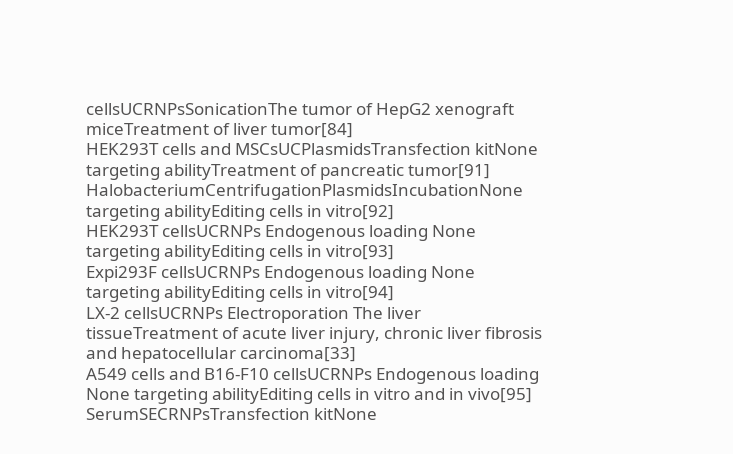cellsUCRNPsSonicationThe tumor of HepG2 xenograft miceTreatment of liver tumor[84]
HEK293T cells and MSCsUCPlasmidsTransfection kitNone targeting abilityTreatment of pancreatic tumor[91]
HalobacteriumCentrifugationPlasmidsIncubationNone targeting abilityEditing cells in vitro[92]
HEK293T cellsUCRNPs Endogenous loading None targeting abilityEditing cells in vitro[93]
Expi293F cellsUCRNPs Endogenous loading None targeting abilityEditing cells in vitro[94]
LX-2 cellsUCRNPs Electroporation The liver tissueTreatment of acute liver injury, chronic liver fibrosis and hepatocellular carcinoma[33]
A549 cells and B16-F10 cellsUCRNPs Endogenous loading None targeting abilityEditing cells in vitro and in vivo[95]
SerumSECRNPsTransfection kitNone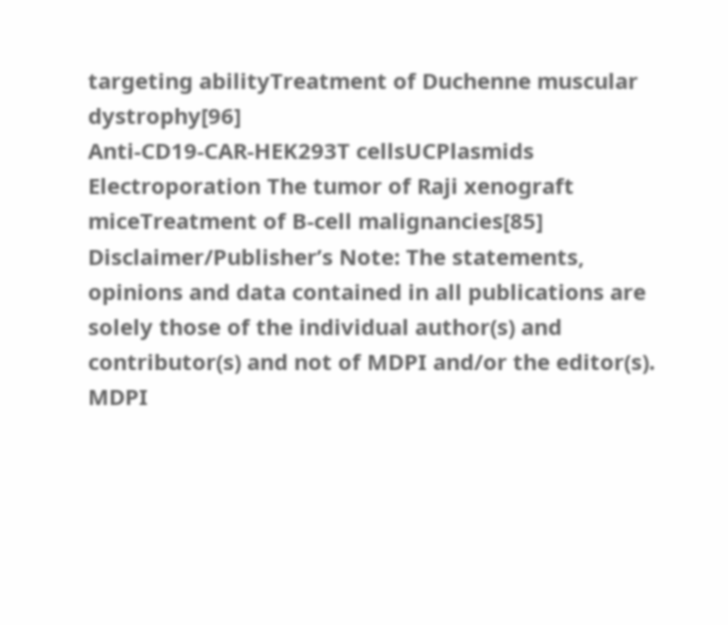targeting abilityTreatment of Duchenne muscular dystrophy[96]
Anti-CD19-CAR-HEK293T cellsUCPlasmids Electroporation The tumor of Raji xenograft miceTreatment of B-cell malignancies[85]
Disclaimer/Publisher’s Note: The statements, opinions and data contained in all publications are solely those of the individual author(s) and contributor(s) and not of MDPI and/or the editor(s). MDPI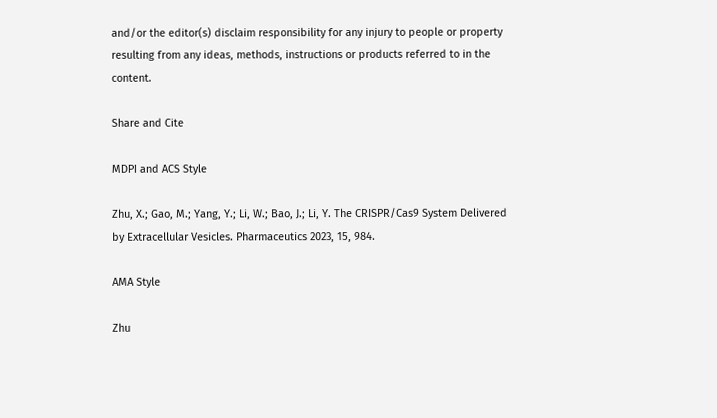and/or the editor(s) disclaim responsibility for any injury to people or property resulting from any ideas, methods, instructions or products referred to in the content.

Share and Cite

MDPI and ACS Style

Zhu, X.; Gao, M.; Yang, Y.; Li, W.; Bao, J.; Li, Y. The CRISPR/Cas9 System Delivered by Extracellular Vesicles. Pharmaceutics 2023, 15, 984.

AMA Style

Zhu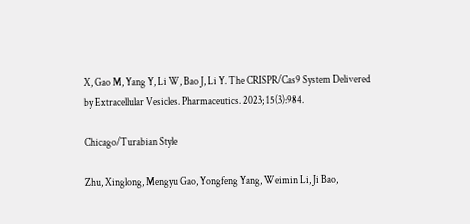X, Gao M, Yang Y, Li W, Bao J, Li Y. The CRISPR/Cas9 System Delivered by Extracellular Vesicles. Pharmaceutics. 2023; 15(3):984.

Chicago/Turabian Style

Zhu, Xinglong, Mengyu Gao, Yongfeng Yang, Weimin Li, Ji Bao,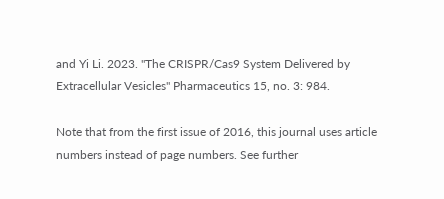and Yi Li. 2023. "The CRISPR/Cas9 System Delivered by Extracellular Vesicles" Pharmaceutics 15, no. 3: 984.

Note that from the first issue of 2016, this journal uses article numbers instead of page numbers. See further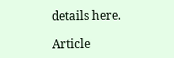details here.

Article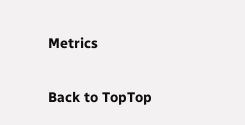Metrics

Back to TopTop